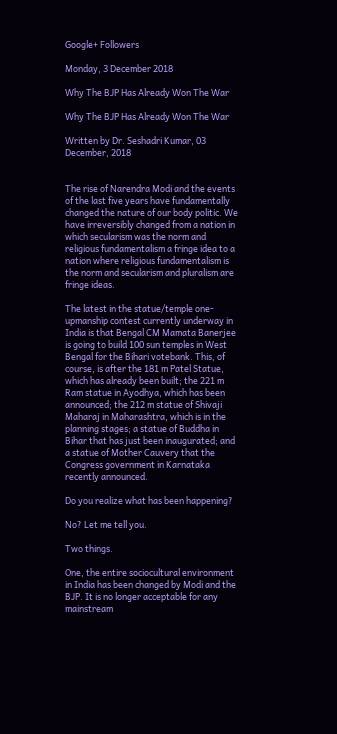Google+ Followers

Monday, 3 December 2018

Why The BJP Has Already Won The War

Why The BJP Has Already Won The War

Written by Dr. Seshadri Kumar, 03 December, 2018


The rise of Narendra Modi and the events of the last five years have fundamentally changed the nature of our body politic. We have irreversibly changed from a nation in which secularism was the norm and religious fundamentalism a fringe idea to a nation where religious fundamentalism is the norm and secularism and pluralism are fringe ideas.

The latest in the statue/temple one-upmanship contest currently underway in India is that Bengal CM Mamata Banerjee is going to build 100 sun temples in West Bengal for the Bihari votebank. This, of course, is after the 181 m Patel Statue, which has already been built; the 221 m Ram statue in Ayodhya, which has been announced; the 212 m statue of Shivaji Maharaj in Maharashtra, which is in the planning stages; a statue of Buddha in Bihar that has just been inaugurated; and a statue of Mother Cauvery that the Congress government in Karnataka recently announced.

Do you realize what has been happening?

No? Let me tell you.

Two things.

One, the entire sociocultural environment in India has been changed by Modi and the BJP. It is no longer acceptable for any mainstream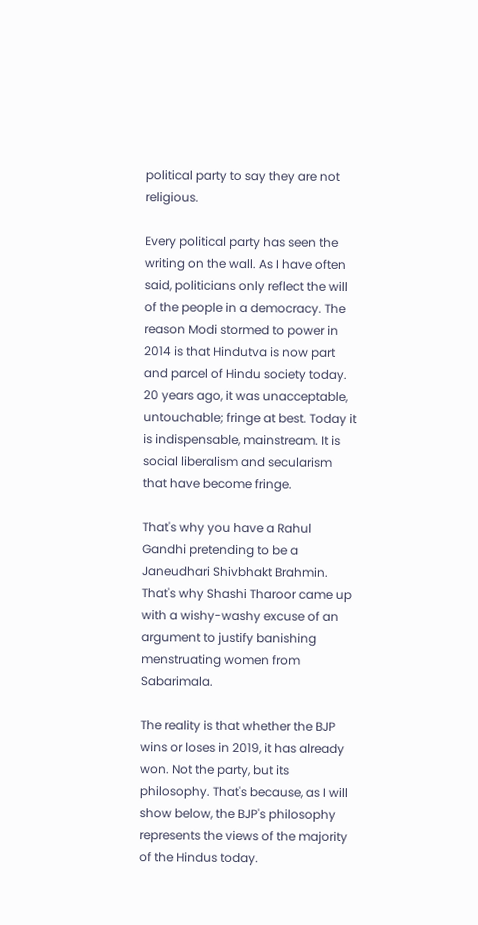political party to say they are not religious.

Every political party has seen the writing on the wall. As I have often said, politicians only reflect the will of the people in a democracy. The reason Modi stormed to power in 2014 is that Hindutva is now part and parcel of Hindu society today. 20 years ago, it was unacceptable, untouchable; fringe at best. Today it is indispensable, mainstream. It is social liberalism and secularism that have become fringe.

That's why you have a Rahul Gandhi pretending to be a Janeudhari Shivbhakt Brahmin. That's why Shashi Tharoor came up with a wishy-washy excuse of an argument to justify banishing menstruating women from Sabarimala.

The reality is that whether the BJP wins or loses in 2019, it has already won. Not the party, but its philosophy. That's because, as I will show below, the BJP's philosophy represents the views of the majority of the Hindus today.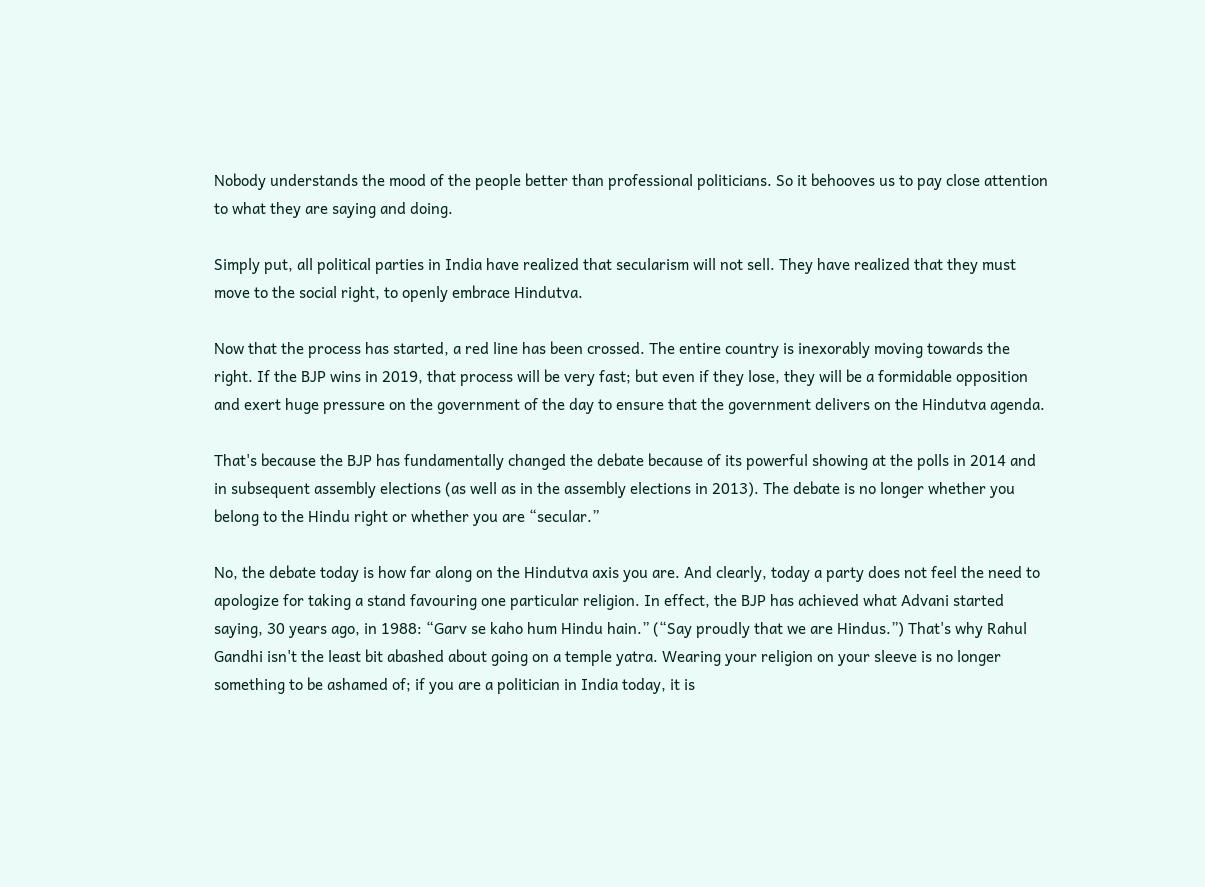Nobody understands the mood of the people better than professional politicians. So it behooves us to pay close attention to what they are saying and doing.

Simply put, all political parties in India have realized that secularism will not sell. They have realized that they must move to the social right, to openly embrace Hindutva.

Now that the process has started, a red line has been crossed. The entire country is inexorably moving towards the right. If the BJP wins in 2019, that process will be very fast; but even if they lose, they will be a formidable opposition and exert huge pressure on the government of the day to ensure that the government delivers on the Hindutva agenda.

That's because the BJP has fundamentally changed the debate because of its powerful showing at the polls in 2014 and in subsequent assembly elections (as well as in the assembly elections in 2013). The debate is no longer whether you belong to the Hindu right or whether you are “secular.”

No, the debate today is how far along on the Hindutva axis you are. And clearly, today a party does not feel the need to apologize for taking a stand favouring one particular religion. In effect, the BJP has achieved what Advani started saying, 30 years ago, in 1988: “Garv se kaho hum Hindu hain.” (“Say proudly that we are Hindus.”) That's why Rahul Gandhi isn't the least bit abashed about going on a temple yatra. Wearing your religion on your sleeve is no longer something to be ashamed of; if you are a politician in India today, it is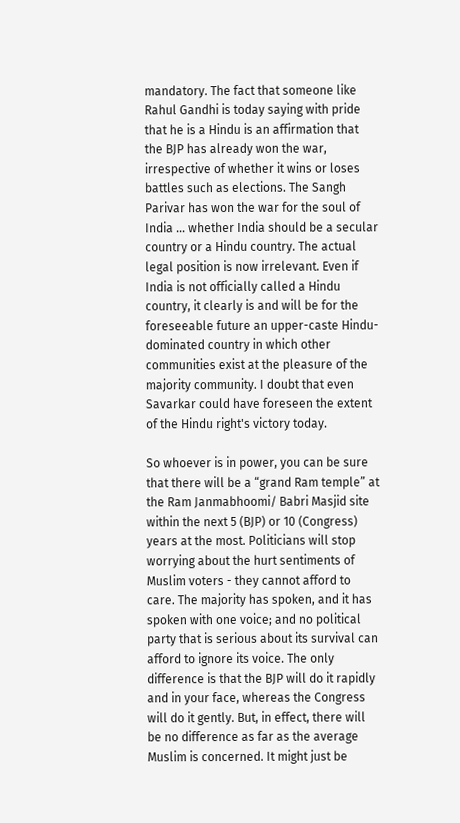mandatory. The fact that someone like Rahul Gandhi is today saying with pride that he is a Hindu is an affirmation that the BJP has already won the war, irrespective of whether it wins or loses battles such as elections. The Sangh Parivar has won the war for the soul of India … whether India should be a secular country or a Hindu country. The actual legal position is now irrelevant. Even if India is not officially called a Hindu country, it clearly is and will be for the foreseeable future an upper-caste Hindu-dominated country in which other communities exist at the pleasure of the majority community. I doubt that even Savarkar could have foreseen the extent of the Hindu right's victory today.

So whoever is in power, you can be sure that there will be a “grand Ram temple” at the Ram Janmabhoomi/ Babri Masjid site within the next 5 (BJP) or 10 (Congress) years at the most. Politicians will stop worrying about the hurt sentiments of Muslim voters - they cannot afford to care. The majority has spoken, and it has spoken with one voice; and no political party that is serious about its survival can afford to ignore its voice. The only difference is that the BJP will do it rapidly and in your face, whereas the Congress will do it gently. But, in effect, there will be no difference as far as the average Muslim is concerned. It might just be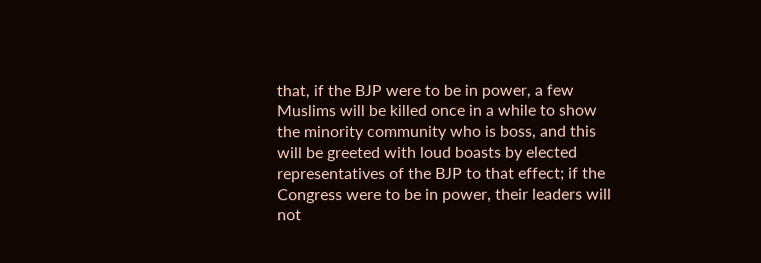that, if the BJP were to be in power, a few Muslims will be killed once in a while to show the minority community who is boss, and this will be greeted with loud boasts by elected representatives of the BJP to that effect; if the Congress were to be in power, their leaders will not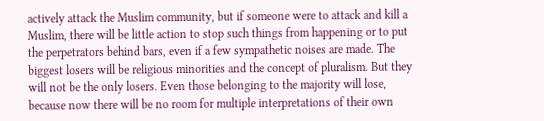actively attack the Muslim community, but if someone were to attack and kill a Muslim, there will be little action to stop such things from happening or to put the perpetrators behind bars, even if a few sympathetic noises are made. The biggest losers will be religious minorities and the concept of pluralism. But they will not be the only losers. Even those belonging to the majority will lose, because now there will be no room for multiple interpretations of their own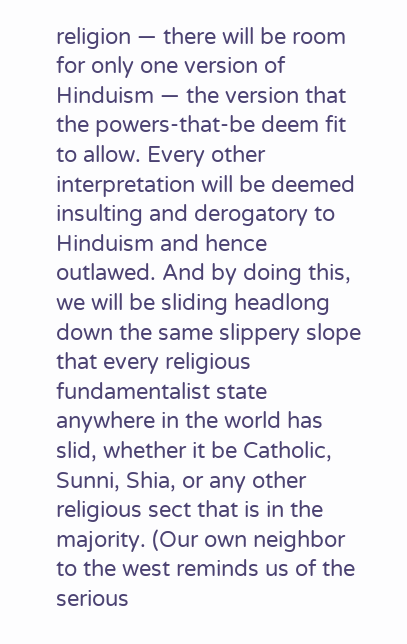religion — there will be room for only one version of Hinduism — the version that the powers-that-be deem fit to allow. Every other interpretation will be deemed insulting and derogatory to Hinduism and hence outlawed. And by doing this, we will be sliding headlong down the same slippery slope that every religious fundamentalist state anywhere in the world has slid, whether it be Catholic, Sunni, Shia, or any other religious sect that is in the majority. (Our own neighbor to the west reminds us of the serious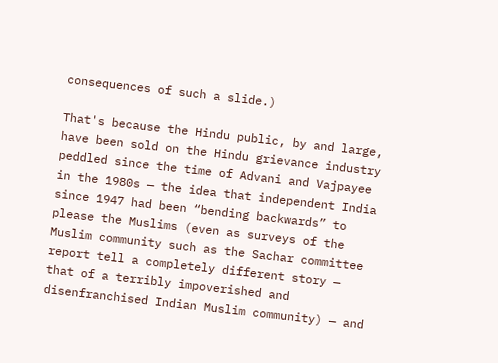consequences of such a slide.)

That's because the Hindu public, by and large, have been sold on the Hindu grievance industry peddled since the time of Advani and Vajpayee in the 1980s — the idea that independent India since 1947 had been “bending backwards” to please the Muslims (even as surveys of the Muslim community such as the Sachar committee report tell a completely different story — that of a terribly impoverished and disenfranchised Indian Muslim community) — and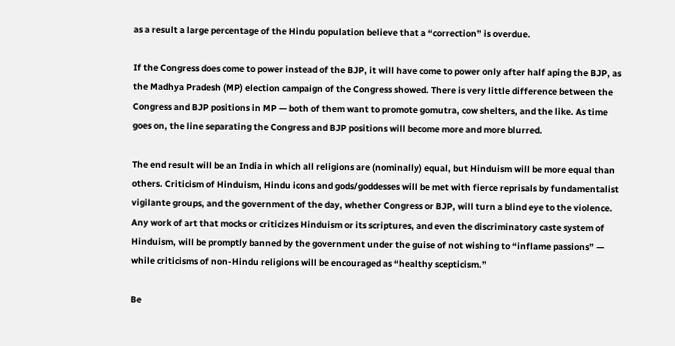as a result a large percentage of the Hindu population believe that a “correction” is overdue.

If the Congress does come to power instead of the BJP, it will have come to power only after half aping the BJP, as the Madhya Pradesh (MP) election campaign of the Congress showed. There is very little difference between the Congress and BJP positions in MP — both of them want to promote gomutra, cow shelters, and the like. As time goes on, the line separating the Congress and BJP positions will become more and more blurred.

The end result will be an India in which all religions are (nominally) equal, but Hinduism will be more equal than others. Criticism of Hinduism, Hindu icons and gods/goddesses will be met with fierce reprisals by fundamentalist vigilante groups, and the government of the day, whether Congress or BJP, will turn a blind eye to the violence. Any work of art that mocks or criticizes Hinduism or its scriptures, and even the discriminatory caste system of Hinduism, will be promptly banned by the government under the guise of not wishing to “inflame passions” — while criticisms of non-Hindu religions will be encouraged as “healthy scepticism.”

Be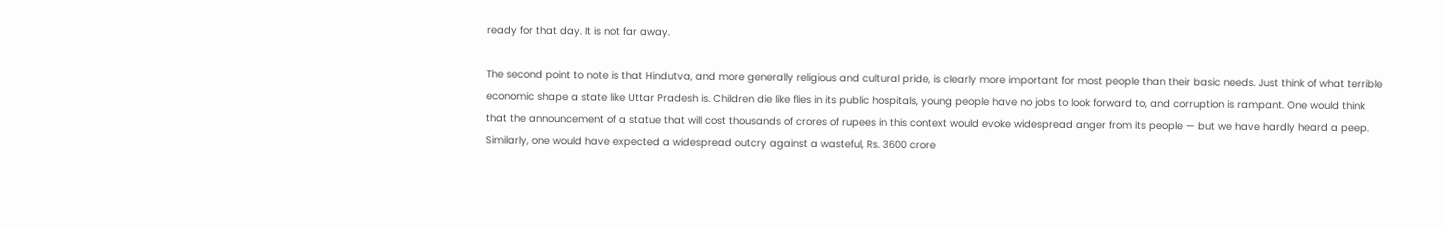ready for that day. It is not far away.

The second point to note is that Hindutva, and more generally religious and cultural pride, is clearly more important for most people than their basic needs. Just think of what terrible economic shape a state like Uttar Pradesh is. Children die like flies in its public hospitals, young people have no jobs to look forward to, and corruption is rampant. One would think that the announcement of a statue that will cost thousands of crores of rupees in this context would evoke widespread anger from its people — but we have hardly heard a peep. Similarly, one would have expected a widespread outcry against a wasteful, Rs. 3600 crore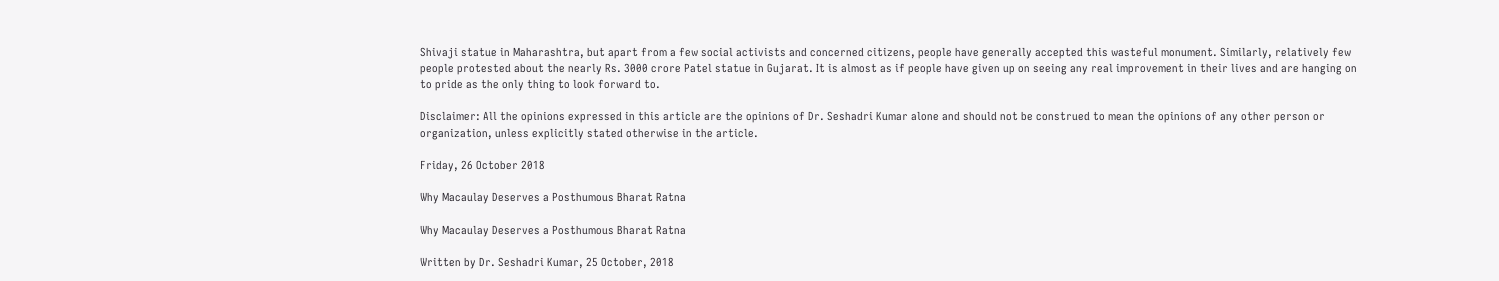Shivaji statue in Maharashtra, but apart from a few social activists and concerned citizens, people have generally accepted this wasteful monument. Similarly, relatively few people protested about the nearly Rs. 3000 crore Patel statue in Gujarat. It is almost as if people have given up on seeing any real improvement in their lives and are hanging on to pride as the only thing to look forward to.

Disclaimer: All the opinions expressed in this article are the opinions of Dr. Seshadri Kumar alone and should not be construed to mean the opinions of any other person or organization, unless explicitly stated otherwise in the article.

Friday, 26 October 2018

Why Macaulay Deserves a Posthumous Bharat Ratna

Why Macaulay Deserves a Posthumous Bharat Ratna

Written by Dr. Seshadri Kumar, 25 October, 2018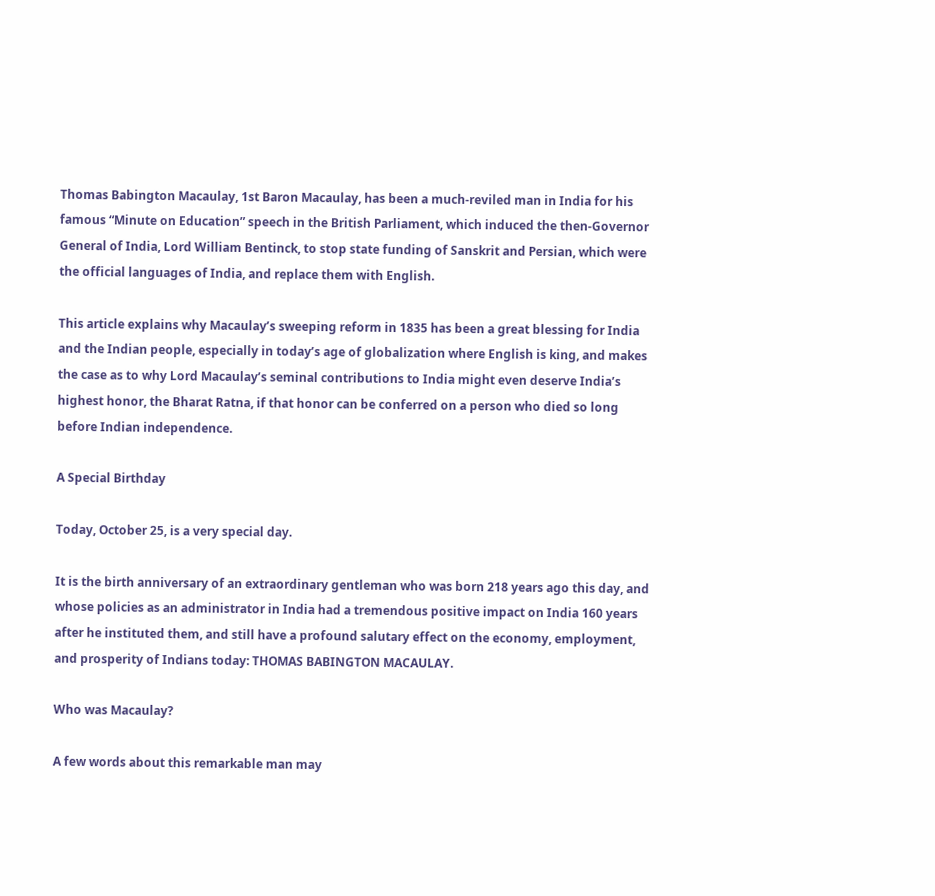Thomas Babington Macaulay, 1st Baron Macaulay, has been a much-reviled man in India for his famous “Minute on Education” speech in the British Parliament, which induced the then-Governor General of India, Lord William Bentinck, to stop state funding of Sanskrit and Persian, which were the official languages of India, and replace them with English.

This article explains why Macaulay’s sweeping reform in 1835 has been a great blessing for India and the Indian people, especially in today’s age of globalization where English is king, and makes the case as to why Lord Macaulay’s seminal contributions to India might even deserve India’s highest honor, the Bharat Ratna, if that honor can be conferred on a person who died so long before Indian independence.

A Special Birthday

Today, October 25, is a very special day.

It is the birth anniversary of an extraordinary gentleman who was born 218 years ago this day, and whose policies as an administrator in India had a tremendous positive impact on India 160 years after he instituted them, and still have a profound salutary effect on the economy, employment, and prosperity of Indians today: THOMAS BABINGTON MACAULAY.

Who was Macaulay?

A few words about this remarkable man may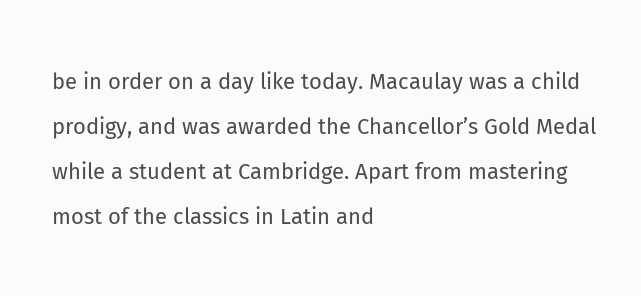be in order on a day like today. Macaulay was a child prodigy, and was awarded the Chancellor’s Gold Medal while a student at Cambridge. Apart from mastering most of the classics in Latin and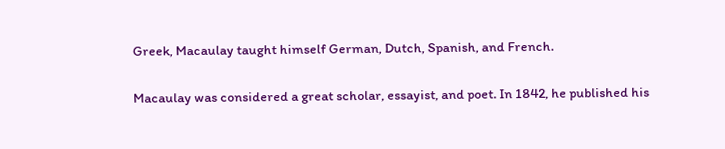Greek, Macaulay taught himself German, Dutch, Spanish, and French.

Macaulay was considered a great scholar, essayist, and poet. In 1842, he published his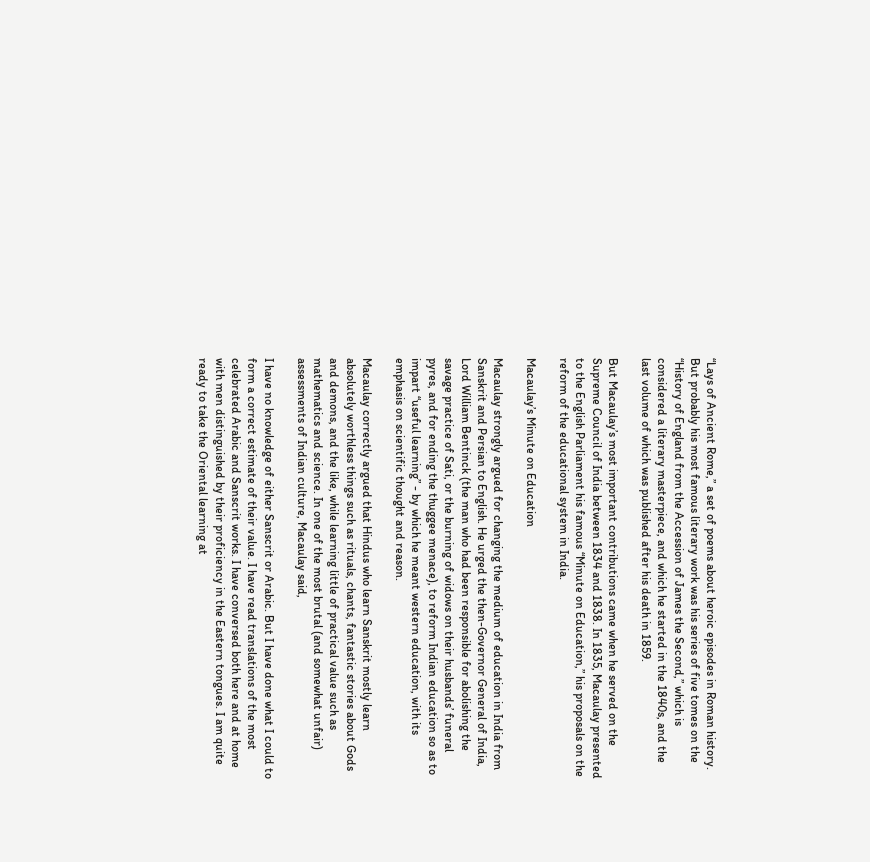“Lays of Ancient Rome,” a set of poems about heroic episodes in Roman history. But probably his most famous literary work was his series of five tomes on the “History of England from the Accession of James the Second,” which is considered a literary masterpiece, and which he started in the 1840s, and the last volume of which was published after his death in 1859.

But Macaulay’s most important contributions came when he served on the Supreme Council of India between 1834 and 1838. In 1835, Macaulay presented to the English Parliament his famous “Minute on Education,” his proposals on the reform of the educational system in India.

Macaulay’s Minute on Education

Macaulay strongly argued for changing the medium of education in India from Sanskrit and Persian to English. He urged the then-Governor General of India, Lord William Bentinck (the man who had been responsible for abolishing the savage practice of Sati, or the burning of widows on their husbands’ funeral pyres, and for ending the thuggee menace), to reform Indian education so as to impart “useful learning” - by which he meant western education, with its emphasis on scientific thought and reason.

Macaulay correctly argued that Hindus who learn Sanskrit mostly learn absolutely worthless things such as rituals, chants, fantastic stories about Gods and demons, and the like, while learning little of practical value such as mathematics and science. In one of the most brutal (and somewhat unfair) assessments of Indian culture, Macaulay said,

I have no knowledge of either Sanscrit or Arabic. But I have done what I could to form a correct estimate of their value. I have read translations of the most celebrated Arabic and Sanscrit works. I have conversed both here and at home with men distinguished by their proficiency in the Eastern tongues. I am quite ready to take the Oriental learning at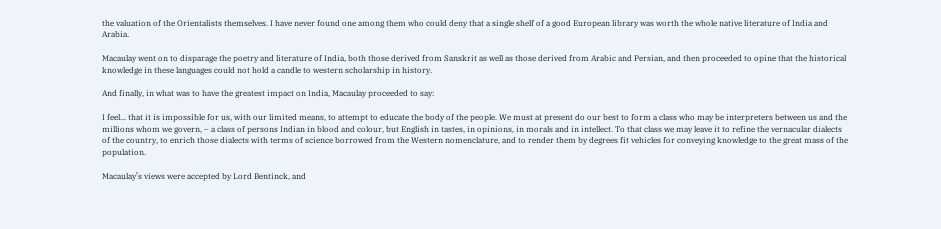the valuation of the Orientalists themselves. I have never found one among them who could deny that a single shelf of a good European library was worth the whole native literature of India and Arabia.

Macaulay went on to disparage the poetry and literature of India, both those derived from Sanskrit as well as those derived from Arabic and Persian, and then proceeded to opine that the historical knowledge in these languages could not hold a candle to western scholarship in history.

And finally, in what was to have the greatest impact on India, Macaulay proceeded to say:

I feel... that it is impossible for us, with our limited means, to attempt to educate the body of the people. We must at present do our best to form a class who may be interpreters between us and the millions whom we govern, – a class of persons Indian in blood and colour, but English in tastes, in opinions, in morals and in intellect. To that class we may leave it to refine the vernacular dialects of the country, to enrich those dialects with terms of science borrowed from the Western nomenclature, and to render them by degrees fit vehicles for conveying knowledge to the great mass of the population.

Macaulay’s views were accepted by Lord Bentinck, and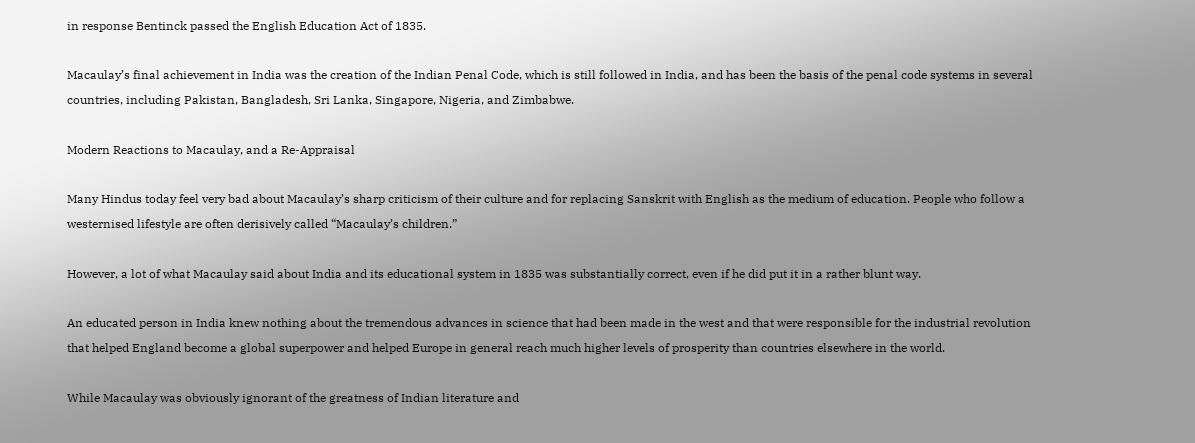in response Bentinck passed the English Education Act of 1835.

Macaulay’s final achievement in India was the creation of the Indian Penal Code, which is still followed in India, and has been the basis of the penal code systems in several countries, including Pakistan, Bangladesh, Sri Lanka, Singapore, Nigeria, and Zimbabwe.

Modern Reactions to Macaulay, and a Re-Appraisal

Many Hindus today feel very bad about Macaulay’s sharp criticism of their culture and for replacing Sanskrit with English as the medium of education. People who follow a westernised lifestyle are often derisively called “Macaulay’s children.”

However, a lot of what Macaulay said about India and its educational system in 1835 was substantially correct, even if he did put it in a rather blunt way.

An educated person in India knew nothing about the tremendous advances in science that had been made in the west and that were responsible for the industrial revolution that helped England become a global superpower and helped Europe in general reach much higher levels of prosperity than countries elsewhere in the world.

While Macaulay was obviously ignorant of the greatness of Indian literature and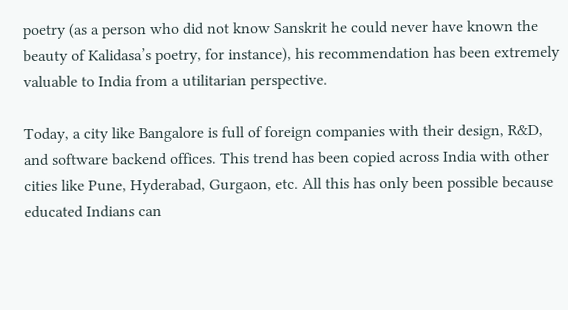poetry (as a person who did not know Sanskrit he could never have known the beauty of Kalidasa’s poetry, for instance), his recommendation has been extremely valuable to India from a utilitarian perspective.

Today, a city like Bangalore is full of foreign companies with their design, R&D, and software backend offices. This trend has been copied across India with other cities like Pune, Hyderabad, Gurgaon, etc. All this has only been possible because educated Indians can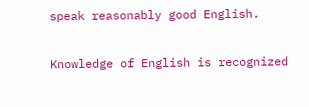speak reasonably good English.

Knowledge of English is recognized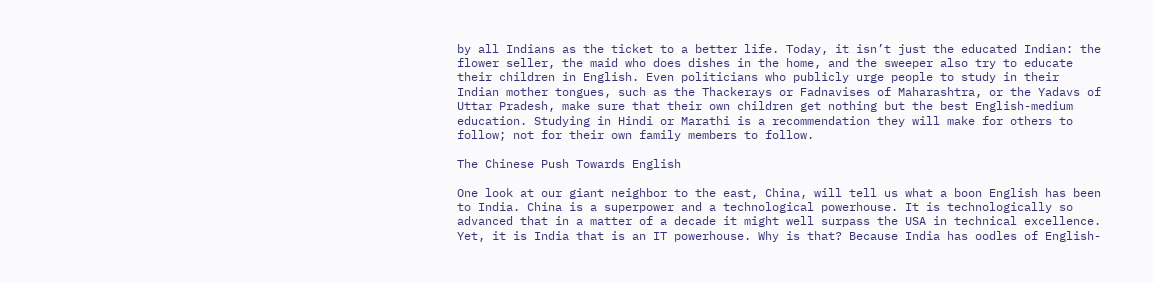by all Indians as the ticket to a better life. Today, it isn’t just the educated Indian: the flower seller, the maid who does dishes in the home, and the sweeper also try to educate their children in English. Even politicians who publicly urge people to study in their Indian mother tongues, such as the Thackerays or Fadnavises of Maharashtra, or the Yadavs of Uttar Pradesh, make sure that their own children get nothing but the best English-medium education. Studying in Hindi or Marathi is a recommendation they will make for others to follow; not for their own family members to follow.

The Chinese Push Towards English

One look at our giant neighbor to the east, China, will tell us what a boon English has been to India. China is a superpower and a technological powerhouse. It is technologically so advanced that in a matter of a decade it might well surpass the USA in technical excellence. Yet, it is India that is an IT powerhouse. Why is that? Because India has oodles of English-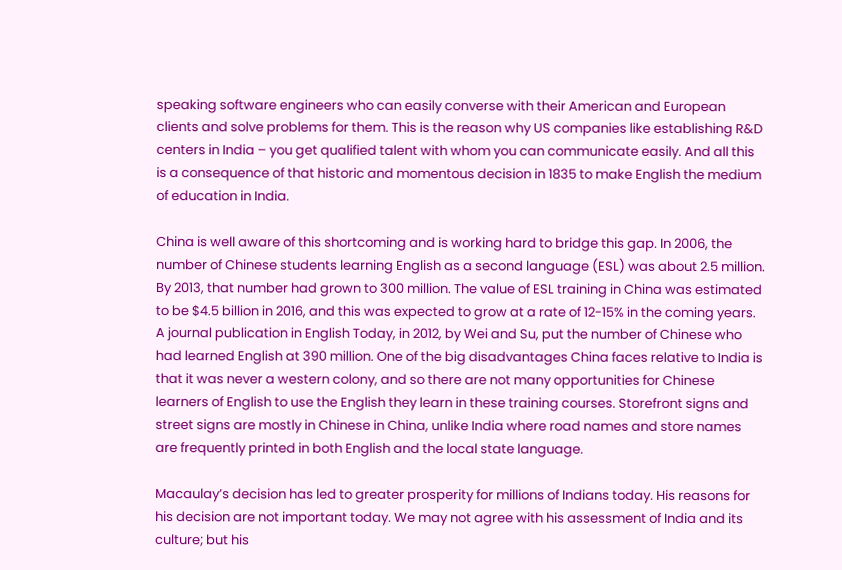speaking software engineers who can easily converse with their American and European clients and solve problems for them. This is the reason why US companies like establishing R&D centers in India – you get qualified talent with whom you can communicate easily. And all this is a consequence of that historic and momentous decision in 1835 to make English the medium of education in India.

China is well aware of this shortcoming and is working hard to bridge this gap. In 2006, the number of Chinese students learning English as a second language (ESL) was about 2.5 million. By 2013, that number had grown to 300 million. The value of ESL training in China was estimated to be $4.5 billion in 2016, and this was expected to grow at a rate of 12-15% in the coming years. A journal publication in English Today, in 2012, by Wei and Su, put the number of Chinese who had learned English at 390 million. One of the big disadvantages China faces relative to India is that it was never a western colony, and so there are not many opportunities for Chinese learners of English to use the English they learn in these training courses. Storefront signs and street signs are mostly in Chinese in China, unlike India where road names and store names are frequently printed in both English and the local state language.

Macaulay’s decision has led to greater prosperity for millions of Indians today. His reasons for his decision are not important today. We may not agree with his assessment of India and its culture; but his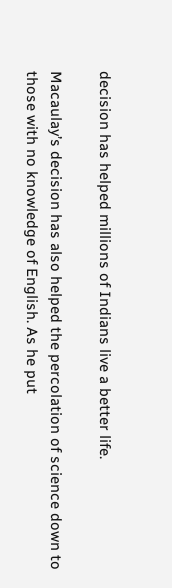decision has helped millions of Indians live a better life.

Macaulay’s decision has also helped the percolation of science down to those with no knowledge of English. As he put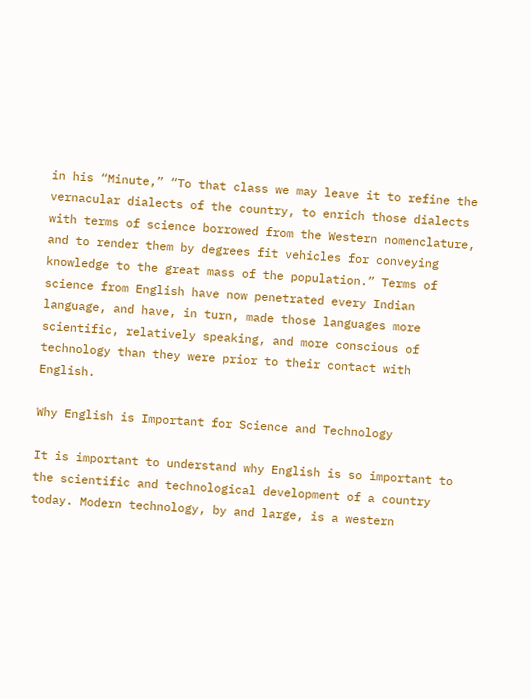in his “Minute,” “To that class we may leave it to refine the vernacular dialects of the country, to enrich those dialects with terms of science borrowed from the Western nomenclature, and to render them by degrees fit vehicles for conveying knowledge to the great mass of the population.” Terms of science from English have now penetrated every Indian language, and have, in turn, made those languages more scientific, relatively speaking, and more conscious of technology than they were prior to their contact with English.

Why English is Important for Science and Technology

It is important to understand why English is so important to the scientific and technological development of a country today. Modern technology, by and large, is a western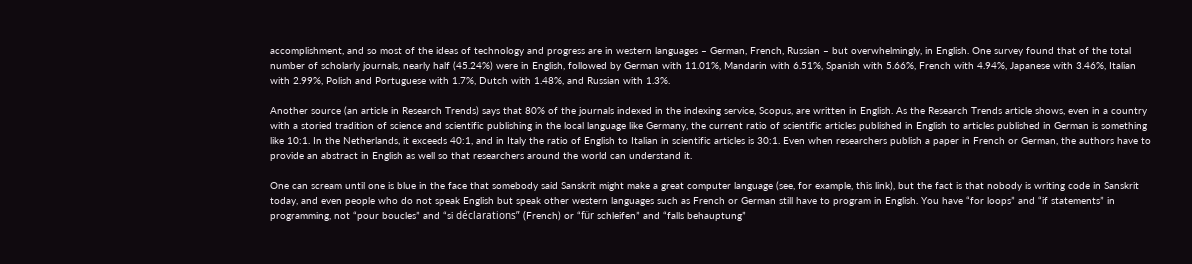accomplishment, and so most of the ideas of technology and progress are in western languages – German, French, Russian – but overwhelmingly, in English. One survey found that of the total number of scholarly journals, nearly half (45.24%) were in English, followed by German with 11.01%, Mandarin with 6.51%, Spanish with 5.66%, French with 4.94%, Japanese with 3.46%, Italian with 2.99%, Polish and Portuguese with 1.7%, Dutch with 1.48%, and Russian with 1.3%.

Another source (an article in Research Trends) says that 80% of the journals indexed in the indexing service, Scopus, are written in English. As the Research Trends article shows, even in a country with a storied tradition of science and scientific publishing in the local language like Germany, the current ratio of scientific articles published in English to articles published in German is something like 10:1. In the Netherlands, it exceeds 40:1, and in Italy the ratio of English to Italian in scientific articles is 30:1. Even when researchers publish a paper in French or German, the authors have to provide an abstract in English as well so that researchers around the world can understand it.

One can scream until one is blue in the face that somebody said Sanskrit might make a great computer language (see, for example, this link), but the fact is that nobody is writing code in Sanskrit today, and even people who do not speak English but speak other western languages such as French or German still have to program in English. You have “for loops” and “if statements” in programming, not “pour boucles” and “si déclarations” (French) or “für schleifen” and “falls behauptung”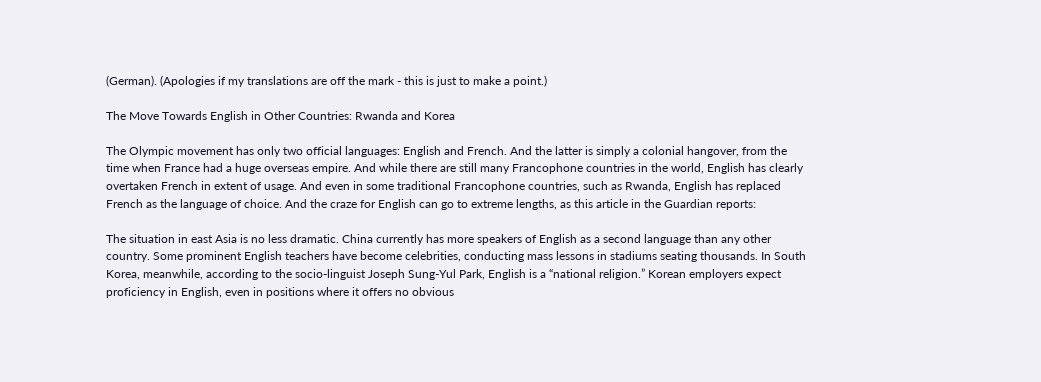(German). (Apologies if my translations are off the mark - this is just to make a point.)

The Move Towards English in Other Countries: Rwanda and Korea

The Olympic movement has only two official languages: English and French. And the latter is simply a colonial hangover, from the time when France had a huge overseas empire. And while there are still many Francophone countries in the world, English has clearly overtaken French in extent of usage. And even in some traditional Francophone countries, such as Rwanda, English has replaced French as the language of choice. And the craze for English can go to extreme lengths, as this article in the Guardian reports:

The situation in east Asia is no less dramatic. China currently has more speakers of English as a second language than any other country. Some prominent English teachers have become celebrities, conducting mass lessons in stadiums seating thousands. In South Korea, meanwhile, according to the socio-linguist Joseph Sung-Yul Park, English is a “national religion.” Korean employers expect proficiency in English, even in positions where it offers no obvious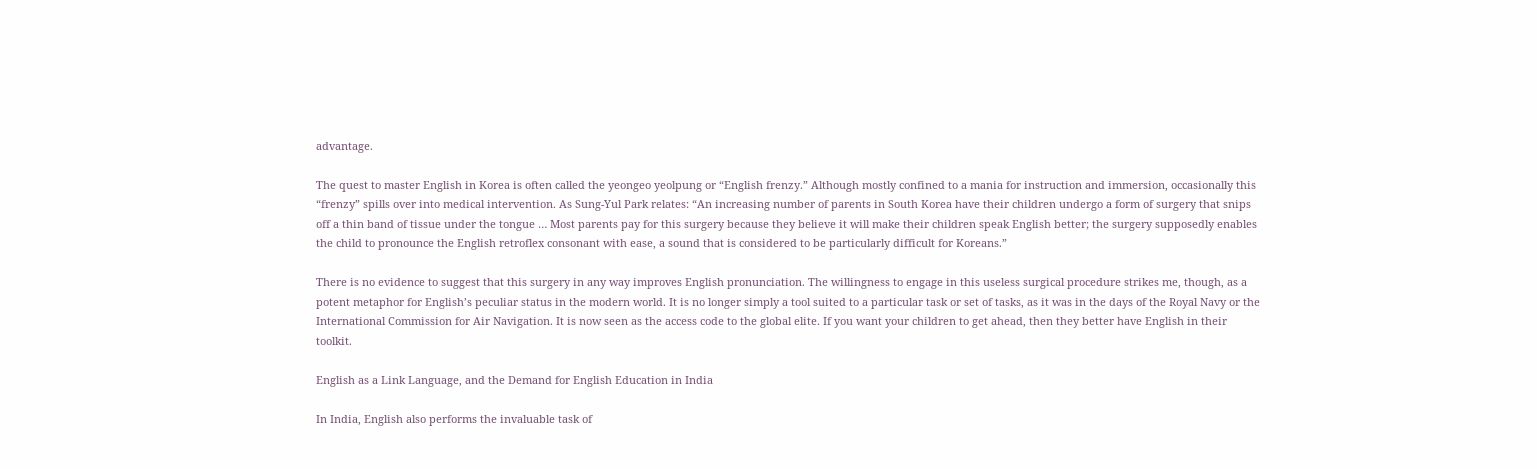advantage.

The quest to master English in Korea is often called the yeongeo yeolpung or “English frenzy.” Although mostly confined to a mania for instruction and immersion, occasionally this “frenzy” spills over into medical intervention. As Sung-Yul Park relates: “An increasing number of parents in South Korea have their children undergo a form of surgery that snips off a thin band of tissue under the tongue … Most parents pay for this surgery because they believe it will make their children speak English better; the surgery supposedly enables the child to pronounce the English retroflex consonant with ease, a sound that is considered to be particularly difficult for Koreans.”

There is no evidence to suggest that this surgery in any way improves English pronunciation. The willingness to engage in this useless surgical procedure strikes me, though, as a potent metaphor for English’s peculiar status in the modern world. It is no longer simply a tool suited to a particular task or set of tasks, as it was in the days of the Royal Navy or the International Commission for Air Navigation. It is now seen as the access code to the global elite. If you want your children to get ahead, then they better have English in their toolkit.

English as a Link Language, and the Demand for English Education in India

In India, English also performs the invaluable task of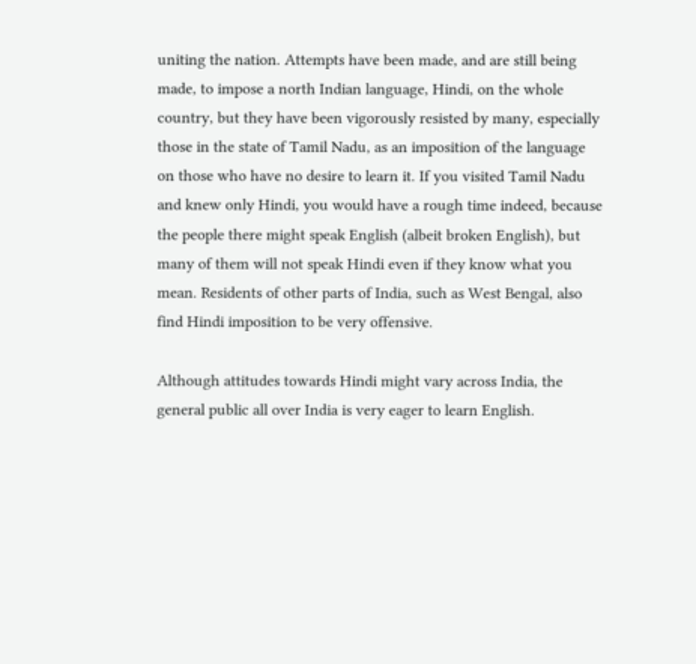uniting the nation. Attempts have been made, and are still being made, to impose a north Indian language, Hindi, on the whole country, but they have been vigorously resisted by many, especially those in the state of Tamil Nadu, as an imposition of the language on those who have no desire to learn it. If you visited Tamil Nadu and knew only Hindi, you would have a rough time indeed, because the people there might speak English (albeit broken English), but many of them will not speak Hindi even if they know what you mean. Residents of other parts of India, such as West Bengal, also find Hindi imposition to be very offensive.

Although attitudes towards Hindi might vary across India, the general public all over India is very eager to learn English.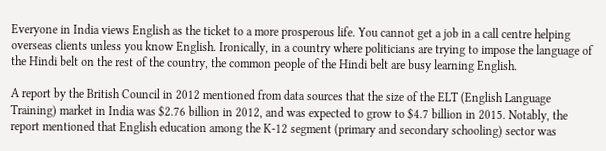Everyone in India views English as the ticket to a more prosperous life. You cannot get a job in a call centre helping overseas clients unless you know English. Ironically, in a country where politicians are trying to impose the language of the Hindi belt on the rest of the country, the common people of the Hindi belt are busy learning English.

A report by the British Council in 2012 mentioned from data sources that the size of the ELT (English Language Training) market in India was $2.76 billion in 2012, and was expected to grow to $4.7 billion in 2015. Notably, the report mentioned that English education among the K-12 segment (primary and secondary schooling) sector was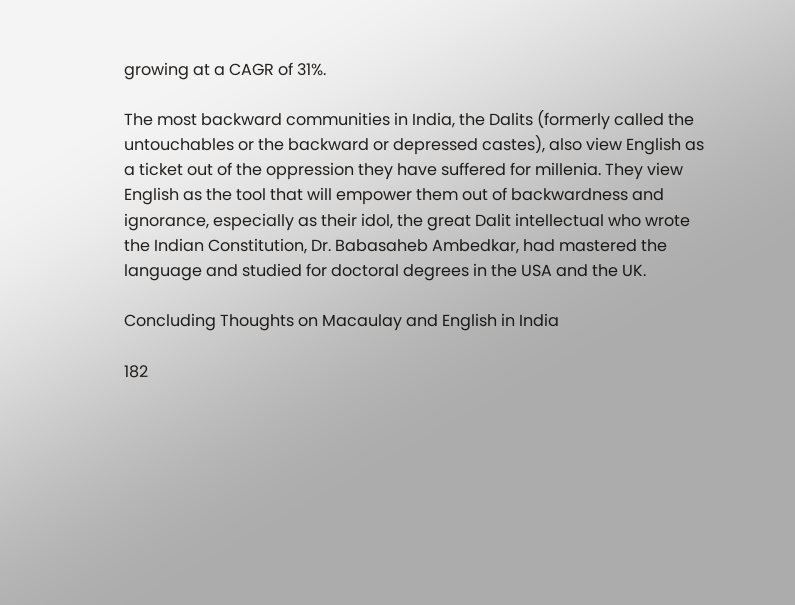growing at a CAGR of 31%.

The most backward communities in India, the Dalits (formerly called the untouchables or the backward or depressed castes), also view English as a ticket out of the oppression they have suffered for millenia. They view English as the tool that will empower them out of backwardness and ignorance, especially as their idol, the great Dalit intellectual who wrote the Indian Constitution, Dr. Babasaheb Ambedkar, had mastered the language and studied for doctoral degrees in the USA and the UK.

Concluding Thoughts on Macaulay and English in India

182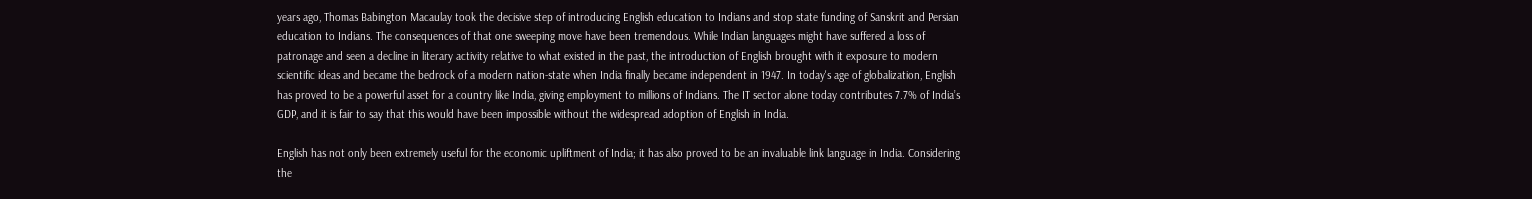years ago, Thomas Babington Macaulay took the decisive step of introducing English education to Indians and stop state funding of Sanskrit and Persian education to Indians. The consequences of that one sweeping move have been tremendous. While Indian languages might have suffered a loss of patronage and seen a decline in literary activity relative to what existed in the past, the introduction of English brought with it exposure to modern scientific ideas and became the bedrock of a modern nation-state when India finally became independent in 1947. In today's age of globalization, English has proved to be a powerful asset for a country like India, giving employment to millions of Indians. The IT sector alone today contributes 7.7% of India’s GDP, and it is fair to say that this would have been impossible without the widespread adoption of English in India.

English has not only been extremely useful for the economic upliftment of India; it has also proved to be an invaluable link language in India. Considering the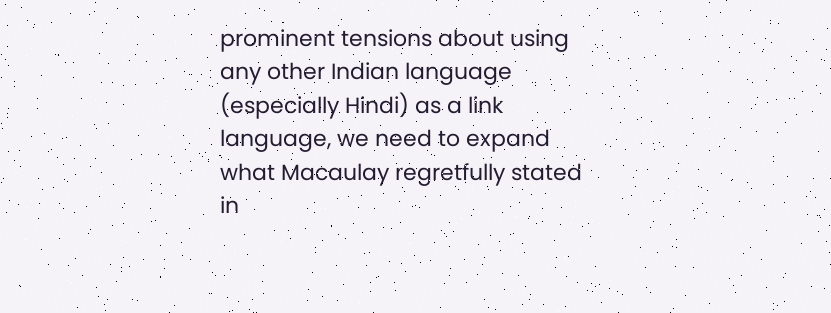prominent tensions about using any other Indian language (especially Hindi) as a link language, we need to expand what Macaulay regretfully stated in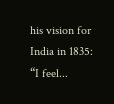his vision for India in 1835: “I feel...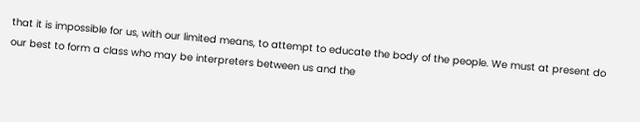that it is impossible for us, with our limited means, to attempt to educate the body of the people. We must at present do our best to form a class who may be interpreters between us and the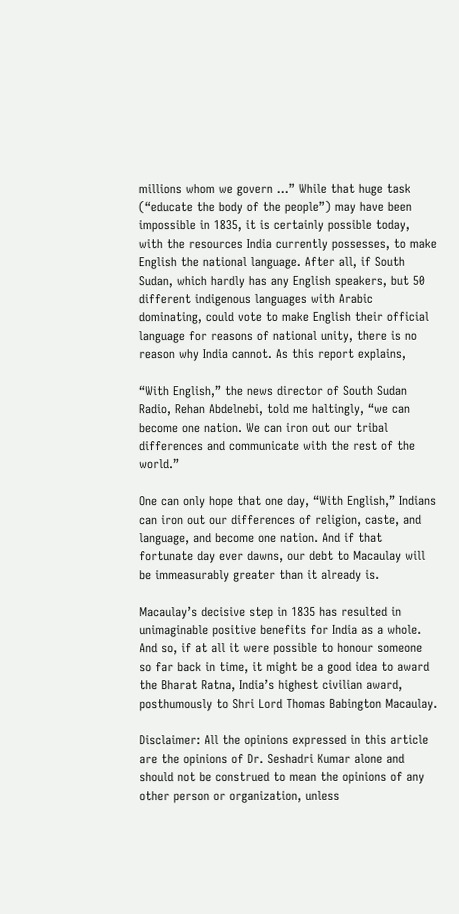millions whom we govern …” While that huge task (“educate the body of the people”) may have been impossible in 1835, it is certainly possible today, with the resources India currently possesses, to make English the national language. After all, if South Sudan, which hardly has any English speakers, but 50 different indigenous languages with Arabic dominating, could vote to make English their official language for reasons of national unity, there is no reason why India cannot. As this report explains,

“With English,” the news director of South Sudan Radio, Rehan Abdelnebi, told me haltingly, “we can become one nation. We can iron out our tribal differences and communicate with the rest of the world.”

One can only hope that one day, “With English,” Indians can iron out our differences of religion, caste, and language, and become one nation. And if that fortunate day ever dawns, our debt to Macaulay will be immeasurably greater than it already is.

Macaulay’s decisive step in 1835 has resulted in unimaginable positive benefits for India as a whole. And so, if at all it were possible to honour someone so far back in time, it might be a good idea to award the Bharat Ratna, India’s highest civilian award, posthumously to Shri Lord Thomas Babington Macaulay.

Disclaimer: All the opinions expressed in this article are the opinions of Dr. Seshadri Kumar alone and should not be construed to mean the opinions of any other person or organization, unless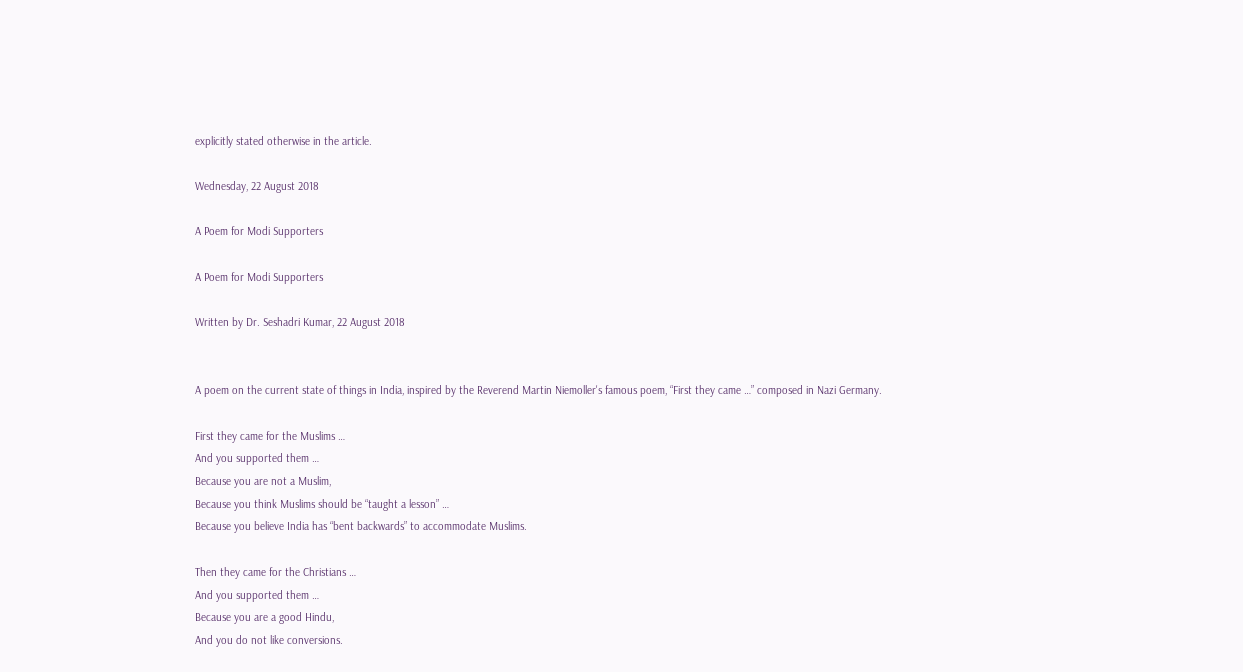explicitly stated otherwise in the article.

Wednesday, 22 August 2018

A Poem for Modi Supporters

A Poem for Modi Supporters

Written by Dr. Seshadri Kumar, 22 August 2018


A poem on the current state of things in India, inspired by the Reverend Martin Niemoller's famous poem, “First they came …” composed in Nazi Germany.

First they came for the Muslims …
And you supported them …
Because you are not a Muslim,
Because you think Muslims should be “taught a lesson” …
Because you believe India has “bent backwards” to accommodate Muslims.

Then they came for the Christians …
And you supported them …
Because you are a good Hindu,
And you do not like conversions.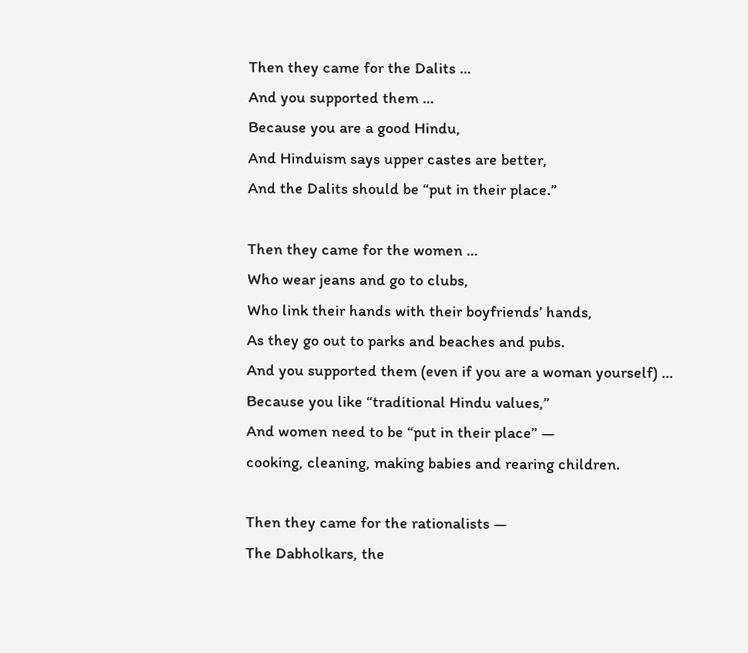Then they came for the Dalits …
And you supported them …
Because you are a good Hindu,
And Hinduism says upper castes are better,
And the Dalits should be “put in their place.”

Then they came for the women …
Who wear jeans and go to clubs,
Who link their hands with their boyfriends’ hands,
As they go out to parks and beaches and pubs.
And you supported them (even if you are a woman yourself) …
Because you like “traditional Hindu values,”
And women need to be “put in their place” —
cooking, cleaning, making babies and rearing children.

Then they came for the rationalists —
The Dabholkars, the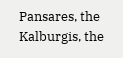Pansares, the Kalburgis, the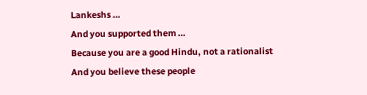Lankeshs …
And you supported them …
Because you are a good Hindu, not a rationalist
And you believe these people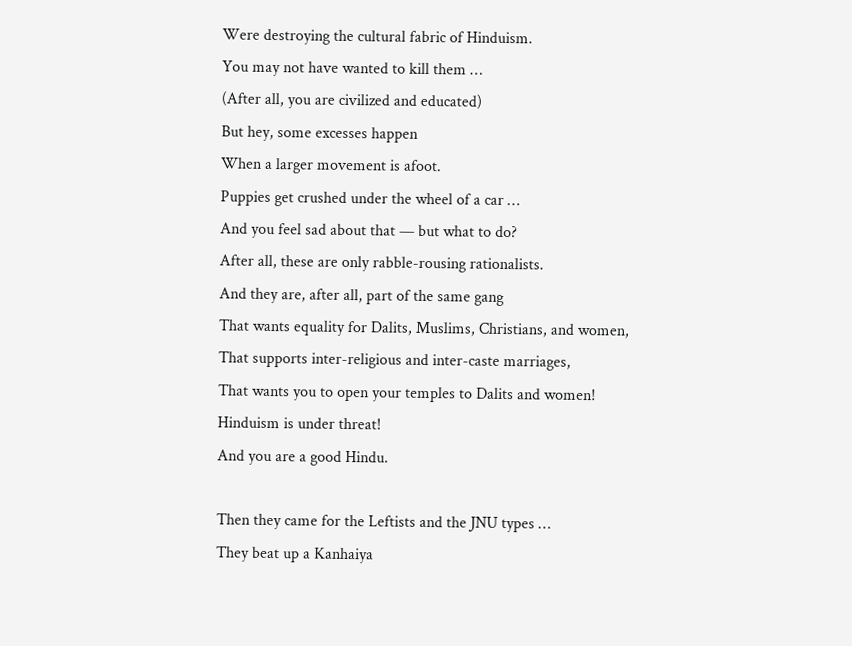Were destroying the cultural fabric of Hinduism.
You may not have wanted to kill them …
(After all, you are civilized and educated)
But hey, some excesses happen
When a larger movement is afoot.
Puppies get crushed under the wheel of a car …
And you feel sad about that — but what to do?
After all, these are only rabble-rousing rationalists.
And they are, after all, part of the same gang
That wants equality for Dalits, Muslims, Christians, and women,
That supports inter-religious and inter-caste marriages,
That wants you to open your temples to Dalits and women!
Hinduism is under threat!
And you are a good Hindu.

Then they came for the Leftists and the JNU types …
They beat up a Kanhaiya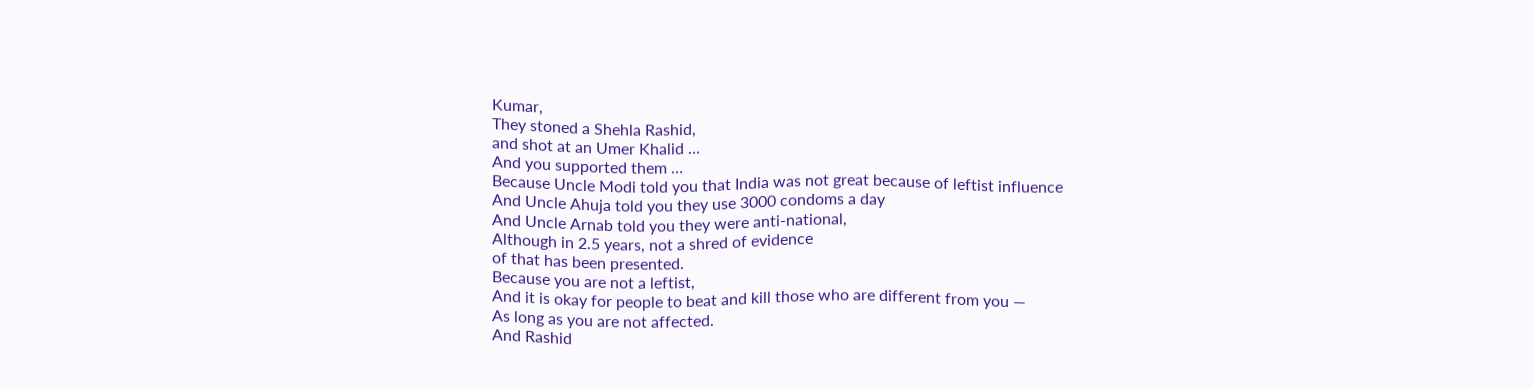Kumar,
They stoned a Shehla Rashid,
and shot at an Umer Khalid …
And you supported them …
Because Uncle Modi told you that India was not great because of leftist influence
And Uncle Ahuja told you they use 3000 condoms a day
And Uncle Arnab told you they were anti-national,
Although in 2.5 years, not a shred of evidence
of that has been presented.
Because you are not a leftist,
And it is okay for people to beat and kill those who are different from you —
As long as you are not affected.
And Rashid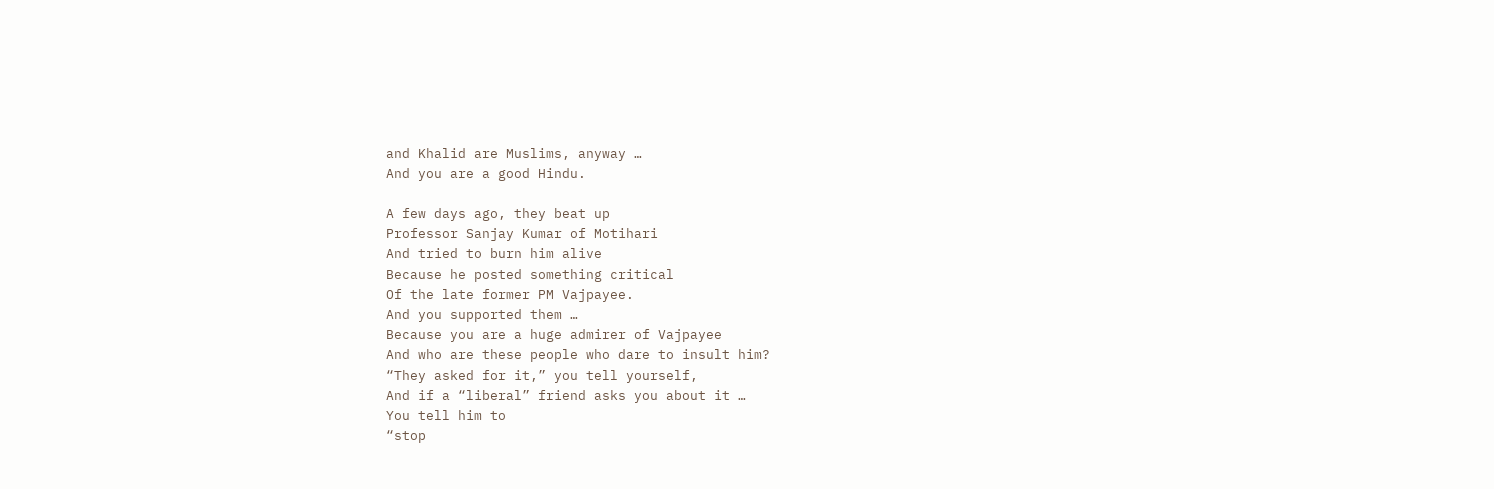and Khalid are Muslims, anyway …
And you are a good Hindu.

A few days ago, they beat up
Professor Sanjay Kumar of Motihari
And tried to burn him alive
Because he posted something critical
Of the late former PM Vajpayee.
And you supported them …
Because you are a huge admirer of Vajpayee
And who are these people who dare to insult him?
“They asked for it,” you tell yourself,
And if a “liberal” friend asks you about it …
You tell him to
“stop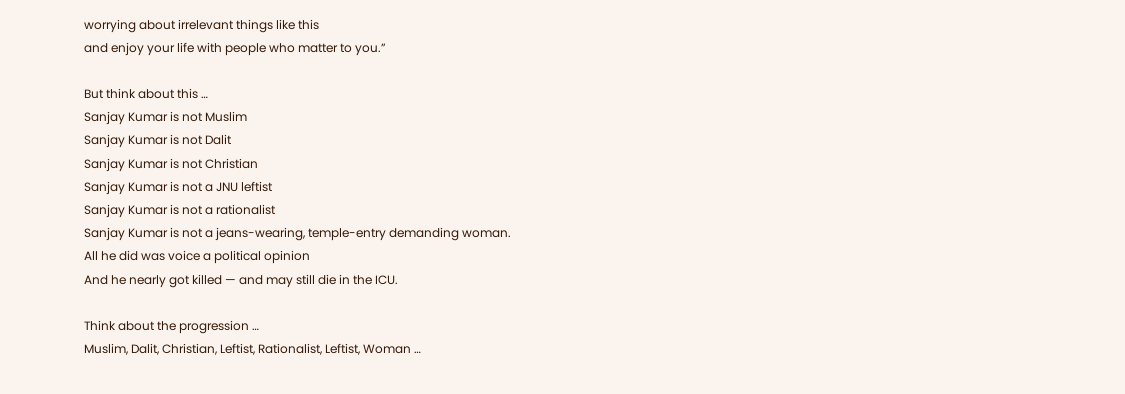worrying about irrelevant things like this
and enjoy your life with people who matter to you.”

But think about this …
Sanjay Kumar is not Muslim
Sanjay Kumar is not Dalit
Sanjay Kumar is not Christian
Sanjay Kumar is not a JNU leftist
Sanjay Kumar is not a rationalist
Sanjay Kumar is not a jeans-wearing, temple-entry demanding woman.
All he did was voice a political opinion
And he nearly got killed — and may still die in the ICU.

Think about the progression …
Muslim, Dalit, Christian, Leftist, Rationalist, Leftist, Woman …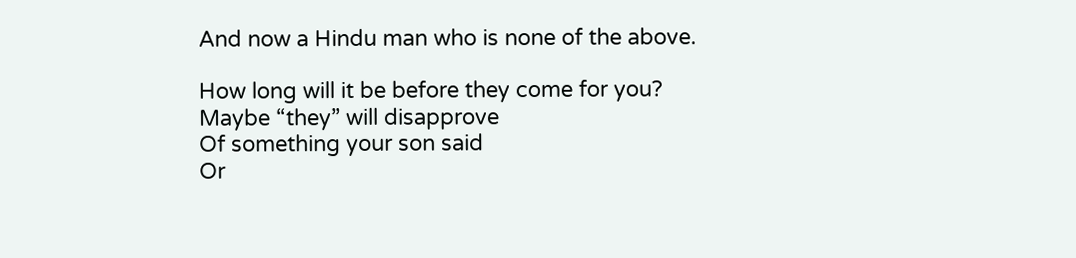And now a Hindu man who is none of the above.

How long will it be before they come for you?
Maybe “they” will disapprove
Of something your son said
Or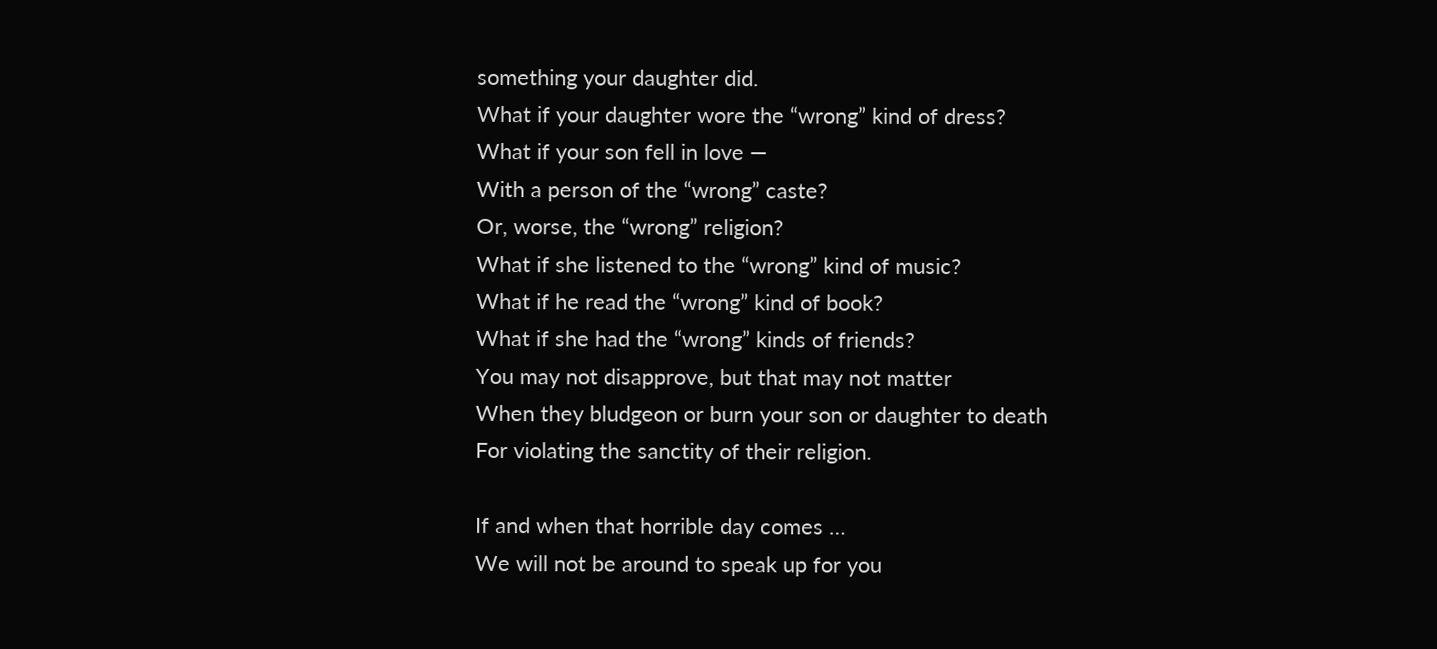something your daughter did.
What if your daughter wore the “wrong” kind of dress?
What if your son fell in love —
With a person of the “wrong” caste?
Or, worse, the “wrong” religion?
What if she listened to the “wrong” kind of music?
What if he read the “wrong” kind of book?
What if she had the “wrong” kinds of friends?
You may not disapprove, but that may not matter
When they bludgeon or burn your son or daughter to death
For violating the sanctity of their religion.

If and when that horrible day comes …
We will not be around to speak up for you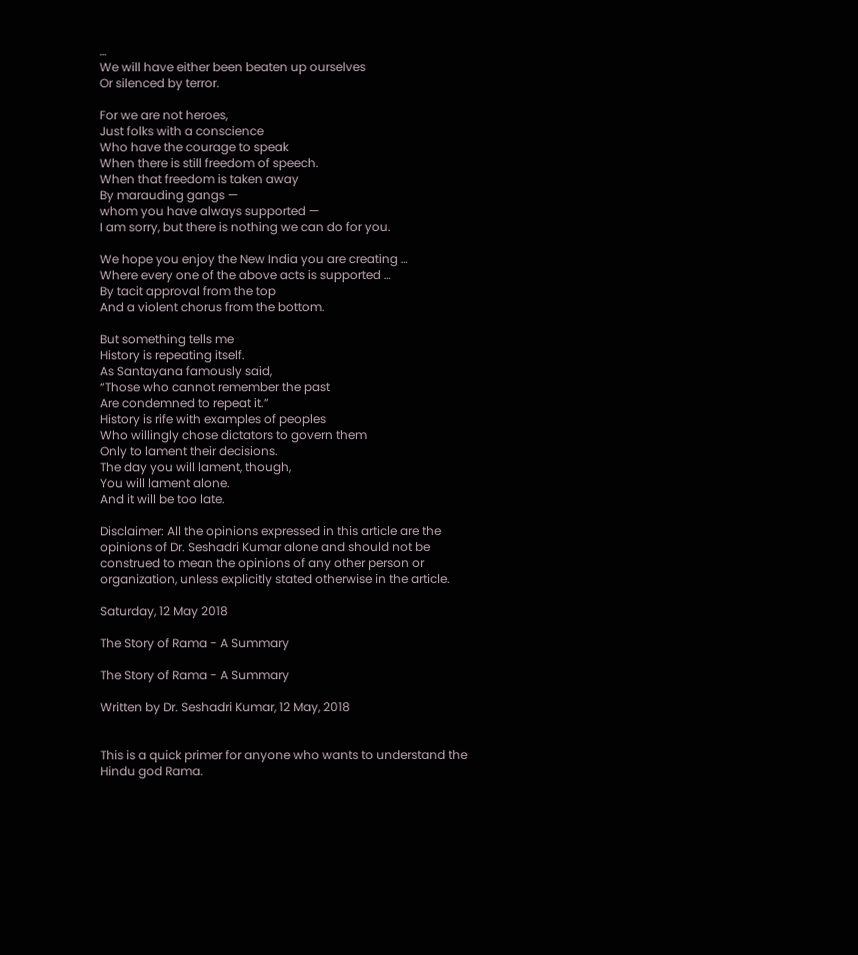…
We will have either been beaten up ourselves
Or silenced by terror.

For we are not heroes,
Just folks with a conscience
Who have the courage to speak
When there is still freedom of speech.
When that freedom is taken away
By marauding gangs —
whom you have always supported —
I am sorry, but there is nothing we can do for you.

We hope you enjoy the New India you are creating …
Where every one of the above acts is supported …
By tacit approval from the top
And a violent chorus from the bottom.

But something tells me
History is repeating itself.
As Santayana famously said,
“Those who cannot remember the past
Are condemned to repeat it.”
History is rife with examples of peoples
Who willingly chose dictators to govern them
Only to lament their decisions.
The day you will lament, though,
You will lament alone.
And it will be too late.

Disclaimer: All the opinions expressed in this article are the opinions of Dr. Seshadri Kumar alone and should not be construed to mean the opinions of any other person or organization, unless explicitly stated otherwise in the article.

Saturday, 12 May 2018

The Story of Rama - A Summary

The Story of Rama - A Summary

Written by Dr. Seshadri Kumar, 12 May, 2018


This is a quick primer for anyone who wants to understand the Hindu god Rama.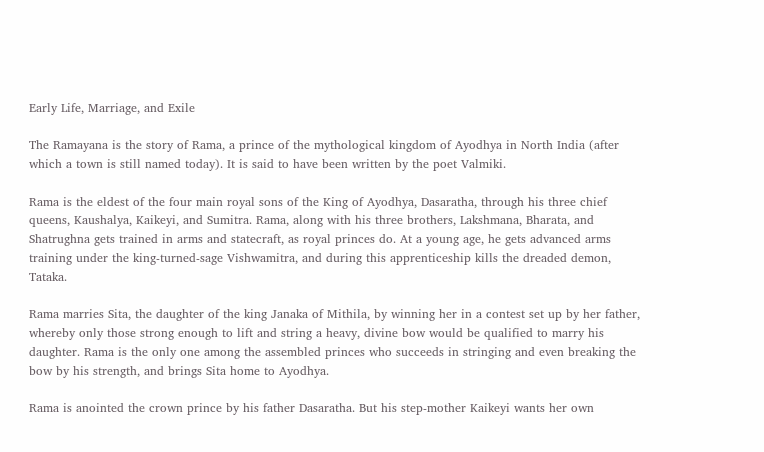Early Life, Marriage, and Exile

The Ramayana is the story of Rama, a prince of the mythological kingdom of Ayodhya in North India (after which a town is still named today). It is said to have been written by the poet Valmiki.

Rama is the eldest of the four main royal sons of the King of Ayodhya, Dasaratha, through his three chief queens, Kaushalya, Kaikeyi, and Sumitra. Rama, along with his three brothers, Lakshmana, Bharata, and Shatrughna gets trained in arms and statecraft, as royal princes do. At a young age, he gets advanced arms training under the king-turned-sage Vishwamitra, and during this apprenticeship kills the dreaded demon, Tataka.

Rama marries Sita, the daughter of the king Janaka of Mithila, by winning her in a contest set up by her father, whereby only those strong enough to lift and string a heavy, divine bow would be qualified to marry his daughter. Rama is the only one among the assembled princes who succeeds in stringing and even breaking the bow by his strength, and brings Sita home to Ayodhya.

Rama is anointed the crown prince by his father Dasaratha. But his step-mother Kaikeyi wants her own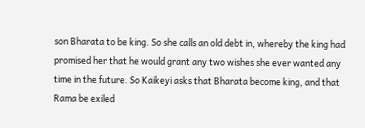son Bharata to be king. So she calls an old debt in, whereby the king had promised her that he would grant any two wishes she ever wanted any time in the future. So Kaikeyi asks that Bharata become king, and that Rama be exiled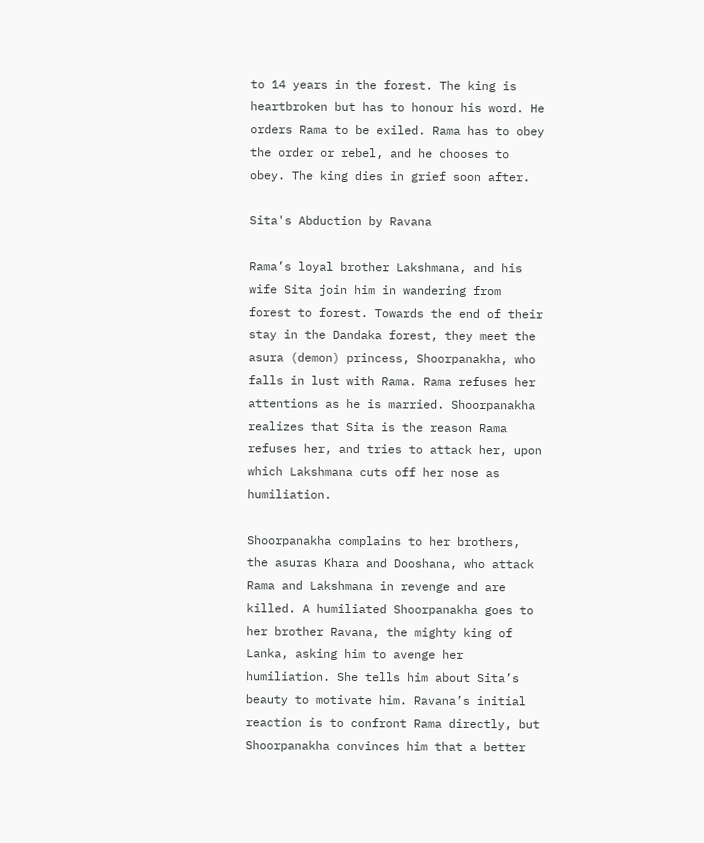to 14 years in the forest. The king is heartbroken but has to honour his word. He orders Rama to be exiled. Rama has to obey the order or rebel, and he chooses to obey. The king dies in grief soon after.

Sita's Abduction by Ravana

Rama’s loyal brother Lakshmana, and his wife Sita join him in wandering from forest to forest. Towards the end of their stay in the Dandaka forest, they meet the asura (demon) princess, Shoorpanakha, who falls in lust with Rama. Rama refuses her attentions as he is married. Shoorpanakha realizes that Sita is the reason Rama refuses her, and tries to attack her, upon which Lakshmana cuts off her nose as humiliation.

Shoorpanakha complains to her brothers, the asuras Khara and Dooshana, who attack Rama and Lakshmana in revenge and are killed. A humiliated Shoorpanakha goes to her brother Ravana, the mighty king of Lanka, asking him to avenge her humiliation. She tells him about Sita’s beauty to motivate him. Ravana’s initial reaction is to confront Rama directly, but Shoorpanakha convinces him that a better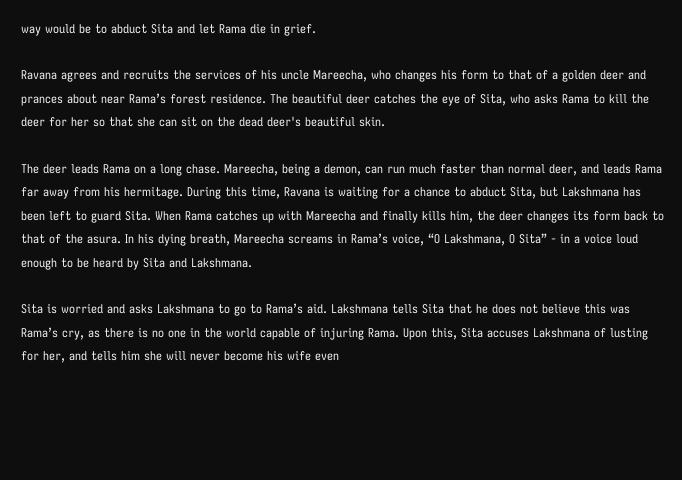way would be to abduct Sita and let Rama die in grief.

Ravana agrees and recruits the services of his uncle Mareecha, who changes his form to that of a golden deer and prances about near Rama’s forest residence. The beautiful deer catches the eye of Sita, who asks Rama to kill the deer for her so that she can sit on the dead deer's beautiful skin.

The deer leads Rama on a long chase. Mareecha, being a demon, can run much faster than normal deer, and leads Rama far away from his hermitage. During this time, Ravana is waiting for a chance to abduct Sita, but Lakshmana has been left to guard Sita. When Rama catches up with Mareecha and finally kills him, the deer changes its form back to that of the asura. In his dying breath, Mareecha screams in Rama’s voice, “O Lakshmana, O Sita” - in a voice loud enough to be heard by Sita and Lakshmana.

Sita is worried and asks Lakshmana to go to Rama’s aid. Lakshmana tells Sita that he does not believe this was Rama’s cry, as there is no one in the world capable of injuring Rama. Upon this, Sita accuses Lakshmana of lusting for her, and tells him she will never become his wife even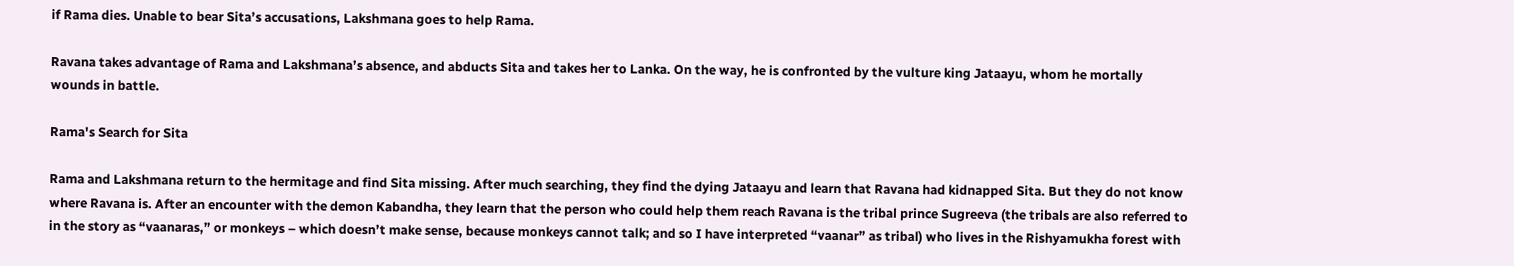if Rama dies. Unable to bear Sita’s accusations, Lakshmana goes to help Rama.

Ravana takes advantage of Rama and Lakshmana’s absence, and abducts Sita and takes her to Lanka. On the way, he is confronted by the vulture king Jataayu, whom he mortally wounds in battle.

Rama's Search for Sita

Rama and Lakshmana return to the hermitage and find Sita missing. After much searching, they find the dying Jataayu and learn that Ravana had kidnapped Sita. But they do not know where Ravana is. After an encounter with the demon Kabandha, they learn that the person who could help them reach Ravana is the tribal prince Sugreeva (the tribals are also referred to in the story as “vaanaras,” or monkeys – which doesn’t make sense, because monkeys cannot talk; and so I have interpreted “vaanar” as tribal) who lives in the Rishyamukha forest with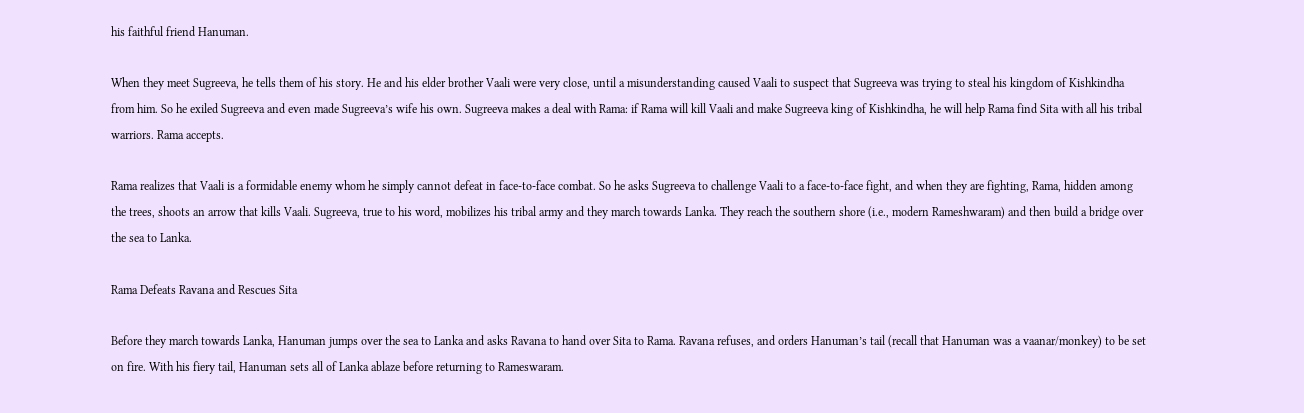his faithful friend Hanuman.

When they meet Sugreeva, he tells them of his story. He and his elder brother Vaali were very close, until a misunderstanding caused Vaali to suspect that Sugreeva was trying to steal his kingdom of Kishkindha from him. So he exiled Sugreeva and even made Sugreeva’s wife his own. Sugreeva makes a deal with Rama: if Rama will kill Vaali and make Sugreeva king of Kishkindha, he will help Rama find Sita with all his tribal warriors. Rama accepts.

Rama realizes that Vaali is a formidable enemy whom he simply cannot defeat in face-to-face combat. So he asks Sugreeva to challenge Vaali to a face-to-face fight, and when they are fighting, Rama, hidden among the trees, shoots an arrow that kills Vaali. Sugreeva, true to his word, mobilizes his tribal army and they march towards Lanka. They reach the southern shore (i.e., modern Rameshwaram) and then build a bridge over the sea to Lanka.

Rama Defeats Ravana and Rescues Sita

Before they march towards Lanka, Hanuman jumps over the sea to Lanka and asks Ravana to hand over Sita to Rama. Ravana refuses, and orders Hanuman’s tail (recall that Hanuman was a vaanar/monkey) to be set on fire. With his fiery tail, Hanuman sets all of Lanka ablaze before returning to Rameswaram.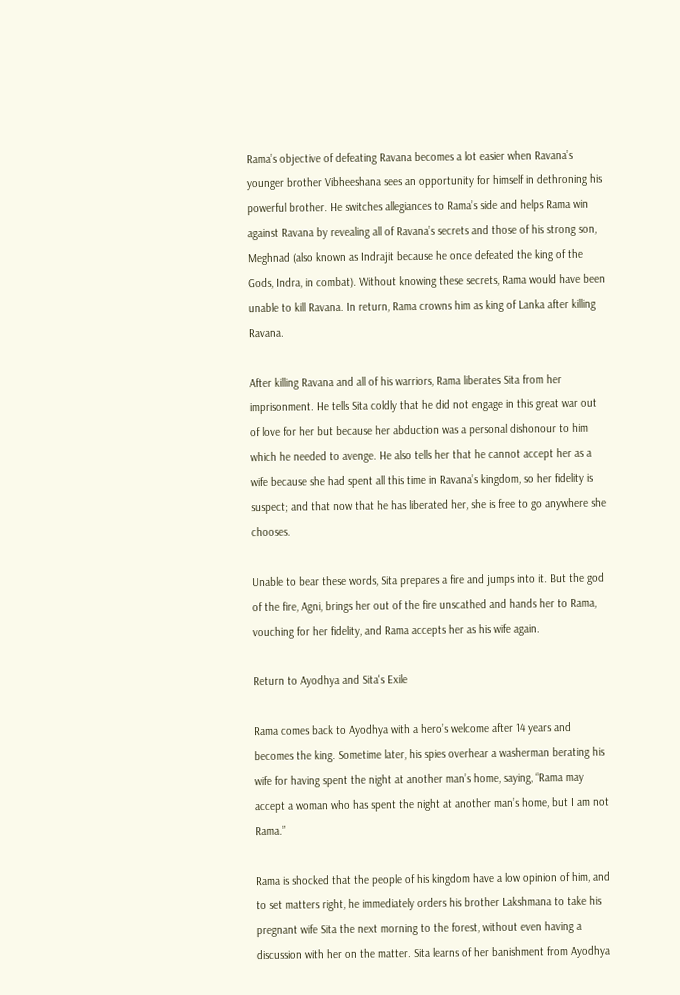Rama’s objective of defeating Ravana becomes a lot easier when Ravana’s younger brother Vibheeshana sees an opportunity for himself in dethroning his powerful brother. He switches allegiances to Rama’s side and helps Rama win against Ravana by revealing all of Ravana’s secrets and those of his strong son, Meghnad (also known as Indrajit because he once defeated the king of the Gods, Indra, in combat). Without knowing these secrets, Rama would have been unable to kill Ravana. In return, Rama crowns him as king of Lanka after killing Ravana.

After killing Ravana and all of his warriors, Rama liberates Sita from her imprisonment. He tells Sita coldly that he did not engage in this great war out of love for her but because her abduction was a personal dishonour to him which he needed to avenge. He also tells her that he cannot accept her as a wife because she had spent all this time in Ravana’s kingdom, so her fidelity is suspect; and that now that he has liberated her, she is free to go anywhere she chooses.

Unable to bear these words, Sita prepares a fire and jumps into it. But the god of the fire, Agni, brings her out of the fire unscathed and hands her to Rama, vouching for her fidelity, and Rama accepts her as his wife again.

Return to Ayodhya and Sita's Exile

Rama comes back to Ayodhya with a hero’s welcome after 14 years and becomes the king. Sometime later, his spies overhear a washerman berating his wife for having spent the night at another man’s home, saying, “Rama may accept a woman who has spent the night at another man’s home, but I am not Rama.”

Rama is shocked that the people of his kingdom have a low opinion of him, and to set matters right, he immediately orders his brother Lakshmana to take his pregnant wife Sita the next morning to the forest, without even having a discussion with her on the matter. Sita learns of her banishment from Ayodhya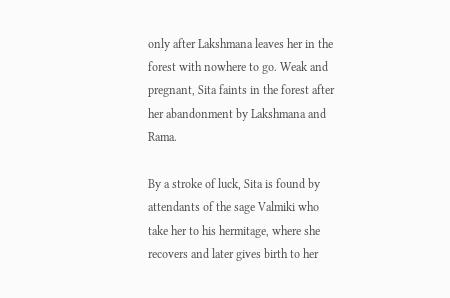only after Lakshmana leaves her in the forest with nowhere to go. Weak and pregnant, Sita faints in the forest after her abandonment by Lakshmana and Rama.

By a stroke of luck, Sita is found by attendants of the sage Valmiki who take her to his hermitage, where she recovers and later gives birth to her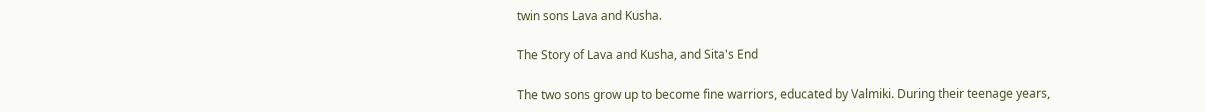twin sons Lava and Kusha.

The Story of Lava and Kusha, and Sita's End

The two sons grow up to become fine warriors, educated by Valmiki. During their teenage years,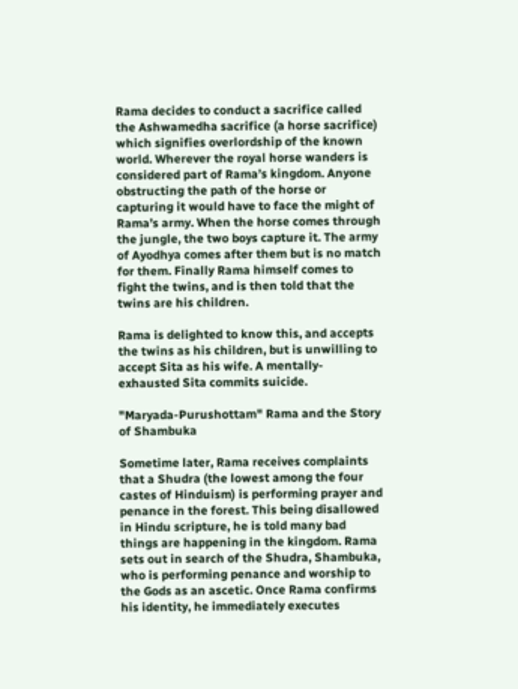Rama decides to conduct a sacrifice called the Ashwamedha sacrifice (a horse sacrifice) which signifies overlordship of the known world. Wherever the royal horse wanders is considered part of Rama’s kingdom. Anyone obstructing the path of the horse or capturing it would have to face the might of Rama’s army. When the horse comes through the jungle, the two boys capture it. The army of Ayodhya comes after them but is no match for them. Finally Rama himself comes to fight the twins, and is then told that the twins are his children.

Rama is delighted to know this, and accepts the twins as his children, but is unwilling to accept Sita as his wife. A mentally-exhausted Sita commits suicide.

"Maryada-Purushottam" Rama and the Story of Shambuka

Sometime later, Rama receives complaints that a Shudra (the lowest among the four castes of Hinduism) is performing prayer and penance in the forest. This being disallowed in Hindu scripture, he is told many bad things are happening in the kingdom. Rama sets out in search of the Shudra, Shambuka, who is performing penance and worship to the Gods as an ascetic. Once Rama confirms his identity, he immediately executes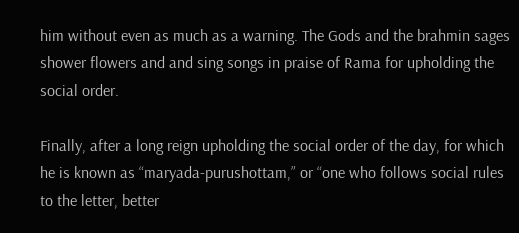him without even as much as a warning. The Gods and the brahmin sages shower flowers and and sing songs in praise of Rama for upholding the social order.

Finally, after a long reign upholding the social order of the day, for which he is known as “maryada-purushottam,” or “one who follows social rules to the letter, better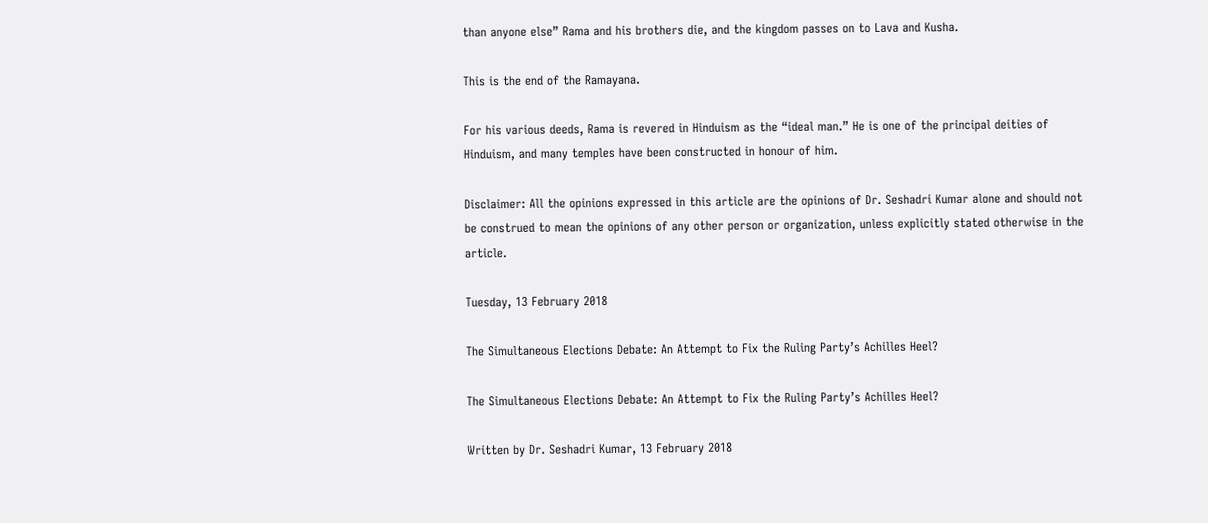than anyone else” Rama and his brothers die, and the kingdom passes on to Lava and Kusha.

This is the end of the Ramayana.

For his various deeds, Rama is revered in Hinduism as the “ideal man.” He is one of the principal deities of Hinduism, and many temples have been constructed in honour of him.

Disclaimer: All the opinions expressed in this article are the opinions of Dr. Seshadri Kumar alone and should not be construed to mean the opinions of any other person or organization, unless explicitly stated otherwise in the article.

Tuesday, 13 February 2018

The Simultaneous Elections Debate: An Attempt to Fix the Ruling Party’s Achilles Heel?

The Simultaneous Elections Debate: An Attempt to Fix the Ruling Party’s Achilles Heel?

Written by Dr. Seshadri Kumar, 13 February 2018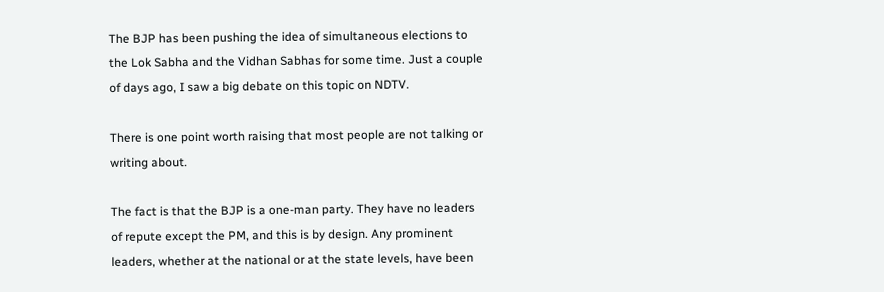The BJP has been pushing the idea of simultaneous elections to the Lok Sabha and the Vidhan Sabhas for some time. Just a couple of days ago, I saw a big debate on this topic on NDTV.

There is one point worth raising that most people are not talking or writing about.

The fact is that the BJP is a one-man party. They have no leaders of repute except the PM, and this is by design. Any prominent leaders, whether at the national or at the state levels, have been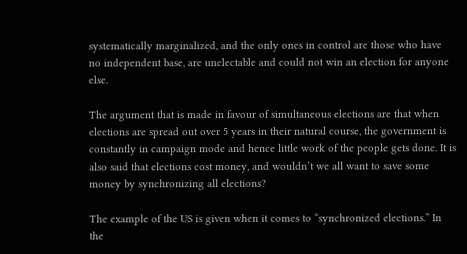systematically marginalized, and the only ones in control are those who have no independent base, are unelectable and could not win an election for anyone else.

The argument that is made in favour of simultaneous elections are that when elections are spread out over 5 years in their natural course, the government is constantly in campaign mode and hence little work of the people gets done. It is also said that elections cost money, and wouldn’t we all want to save some money by synchronizing all elections?

The example of the US is given when it comes to “synchronized elections.” In the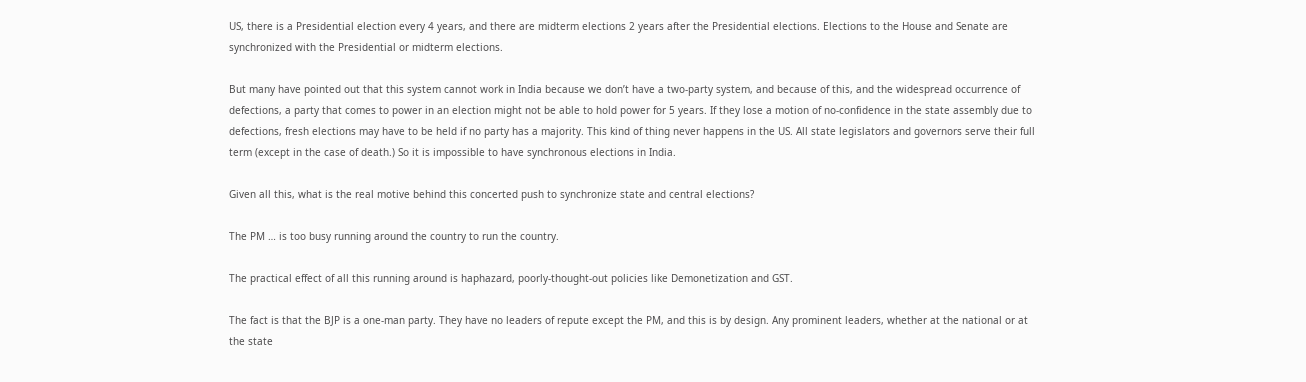US, there is a Presidential election every 4 years, and there are midterm elections 2 years after the Presidential elections. Elections to the House and Senate are synchronized with the Presidential or midterm elections.

But many have pointed out that this system cannot work in India because we don’t have a two-party system, and because of this, and the widespread occurrence of defections, a party that comes to power in an election might not be able to hold power for 5 years. If they lose a motion of no-confidence in the state assembly due to defections, fresh elections may have to be held if no party has a majority. This kind of thing never happens in the US. All state legislators and governors serve their full term (except in the case of death.) So it is impossible to have synchronous elections in India.

Given all this, what is the real motive behind this concerted push to synchronize state and central elections?

The PM … is too busy running around the country to run the country.

The practical effect of all this running around is haphazard, poorly-thought-out policies like Demonetization and GST.

The fact is that the BJP is a one-man party. They have no leaders of repute except the PM, and this is by design. Any prominent leaders, whether at the national or at the state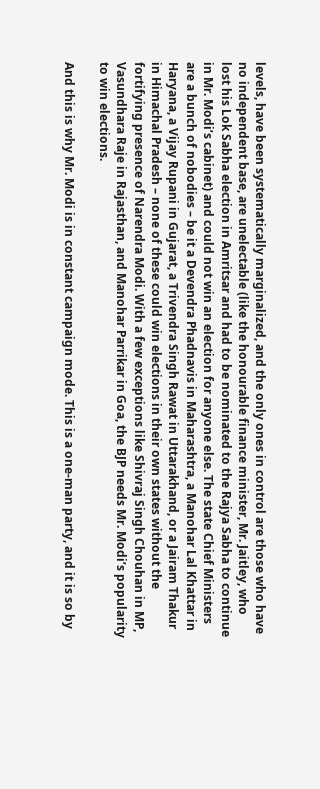levels, have been systematically marginalized, and the only ones in control are those who have no independent base, are unelectable (like the honourable finance minister, Mr. Jaitley, who lost his Lok Sabha election in Amritsar and had to be nominated to the Rajya Sabha to continue in Mr. Modi’s cabinet) and could not win an election for anyone else. The state Chief Ministers are a bunch of nobodies – be it a Devendra Phadnavis in Maharashtra, a Manohar Lal Khattar in Haryana, a Vijay Rupani in Gujarat, a Trivendra Singh Rawat in Uttarakhand, or a Jairam Thakur in Himachal Pradesh – none of these could win elections in their own states without the fortifying presence of Narendra Modi. With a few exceptions like Shivraj Singh Chouhan in MP, Vasundhara Raje in Rajasthan, and Manohar Parrikar in Goa, the BJP needs Mr. Modi’s popularity to win elections.

And this is why Mr. Modi is in constant campaign mode. This is a one-man party, and it is so by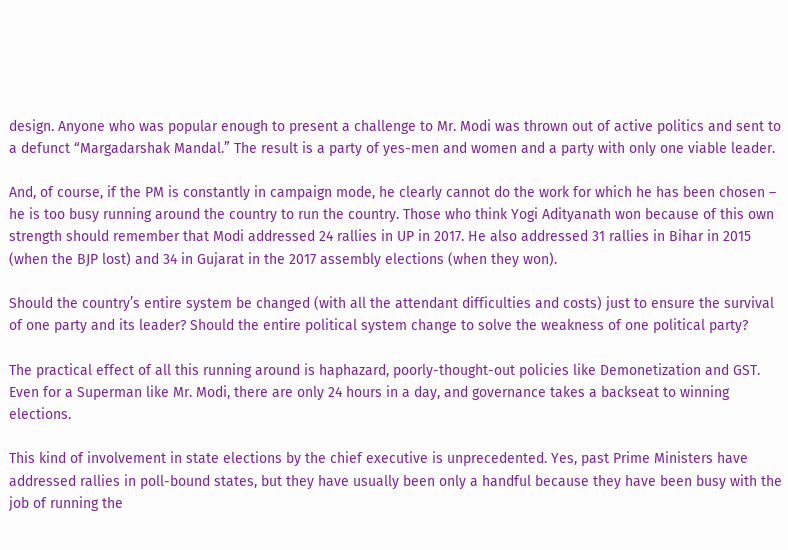design. Anyone who was popular enough to present a challenge to Mr. Modi was thrown out of active politics and sent to a defunct “Margadarshak Mandal.” The result is a party of yes-men and women and a party with only one viable leader.

And, of course, if the PM is constantly in campaign mode, he clearly cannot do the work for which he has been chosen – he is too busy running around the country to run the country. Those who think Yogi Adityanath won because of this own strength should remember that Modi addressed 24 rallies in UP in 2017. He also addressed 31 rallies in Bihar in 2015 (when the BJP lost) and 34 in Gujarat in the 2017 assembly elections (when they won).

Should the country’s entire system be changed (with all the attendant difficulties and costs) just to ensure the survival of one party and its leader? Should the entire political system change to solve the weakness of one political party?

The practical effect of all this running around is haphazard, poorly-thought-out policies like Demonetization and GST. Even for a Superman like Mr. Modi, there are only 24 hours in a day, and governance takes a backseat to winning elections.

This kind of involvement in state elections by the chief executive is unprecedented. Yes, past Prime Ministers have addressed rallies in poll-bound states, but they have usually been only a handful because they have been busy with the job of running the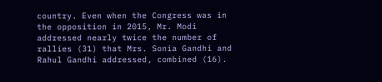country. Even when the Congress was in the opposition in 2015, Mr. Modi addressed nearly twice the number of rallies (31) that Mrs. Sonia Gandhi and Rahul Gandhi addressed, combined (16).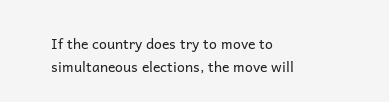If the country does try to move to simultaneous elections, the move will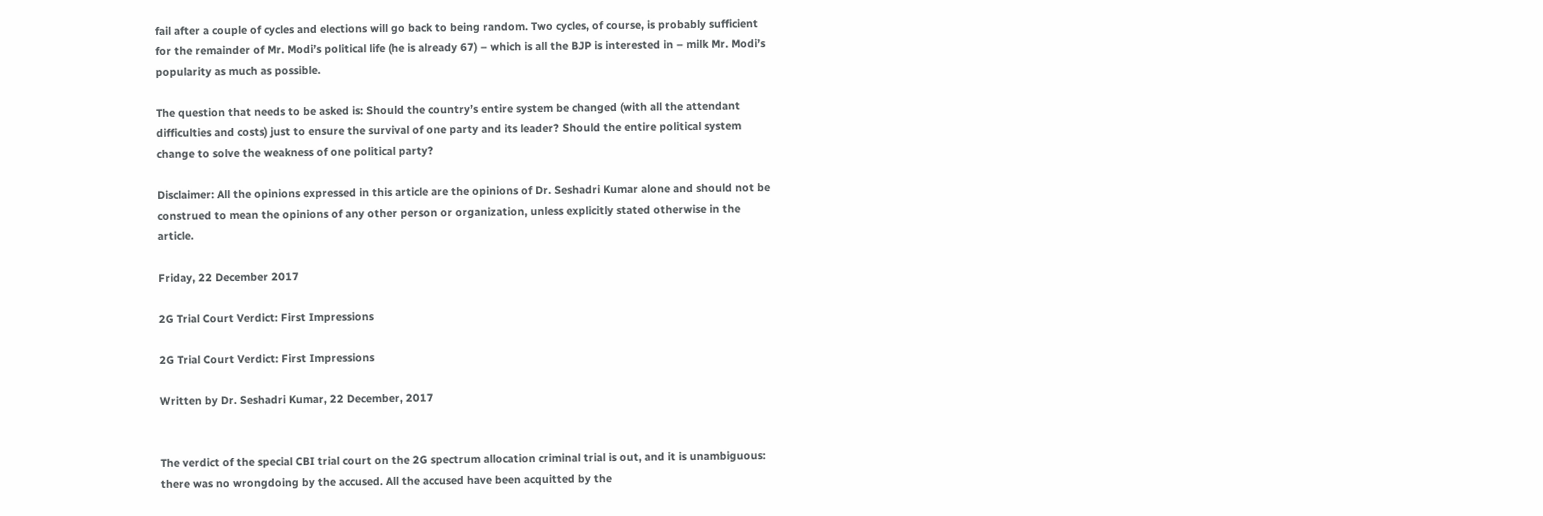fail after a couple of cycles and elections will go back to being random. Two cycles, of course, is probably sufficient for the remainder of Mr. Modi’s political life (he is already 67) – which is all the BJP is interested in – milk Mr. Modi’s popularity as much as possible.

The question that needs to be asked is: Should the country’s entire system be changed (with all the attendant difficulties and costs) just to ensure the survival of one party and its leader? Should the entire political system change to solve the weakness of one political party?

Disclaimer: All the opinions expressed in this article are the opinions of Dr. Seshadri Kumar alone and should not be construed to mean the opinions of any other person or organization, unless explicitly stated otherwise in the article.

Friday, 22 December 2017

2G Trial Court Verdict: First Impressions

2G Trial Court Verdict: First Impressions

Written by Dr. Seshadri Kumar, 22 December, 2017


The verdict of the special CBI trial court on the 2G spectrum allocation criminal trial is out, and it is unambiguous: there was no wrongdoing by the accused. All the accused have been acquitted by the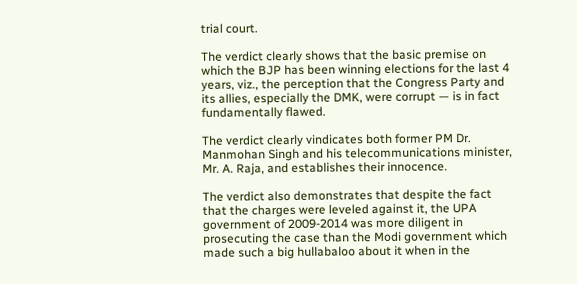trial court.

The verdict clearly shows that the basic premise on which the BJP has been winning elections for the last 4 years, viz., the perception that the Congress Party and its allies, especially the DMK, were corrupt — is in fact fundamentally flawed.

The verdict clearly vindicates both former PM Dr. Manmohan Singh and his telecommunications minister, Mr. A. Raja, and establishes their innocence.

The verdict also demonstrates that despite the fact that the charges were leveled against it, the UPA government of 2009-2014 was more diligent in prosecuting the case than the Modi government which made such a big hullabaloo about it when in the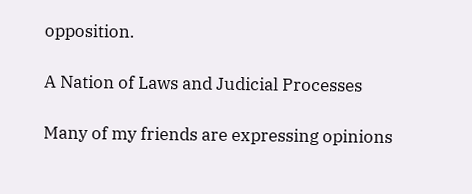opposition.

A Nation of Laws and Judicial Processes

Many of my friends are expressing opinions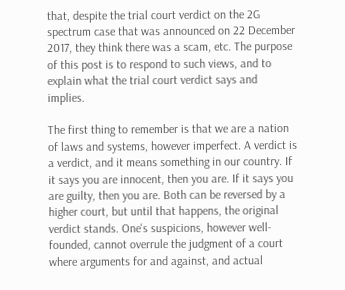that, despite the trial court verdict on the 2G spectrum case that was announced on 22 December 2017, they think there was a scam, etc. The purpose of this post is to respond to such views, and to explain what the trial court verdict says and implies.

The first thing to remember is that we are a nation of laws and systems, however imperfect. A verdict is a verdict, and it means something in our country. If it says you are innocent, then you are. If it says you are guilty, then you are. Both can be reversed by a higher court, but until that happens, the original verdict stands. One's suspicions, however well-founded, cannot overrule the judgment of a court where arguments for and against, and actual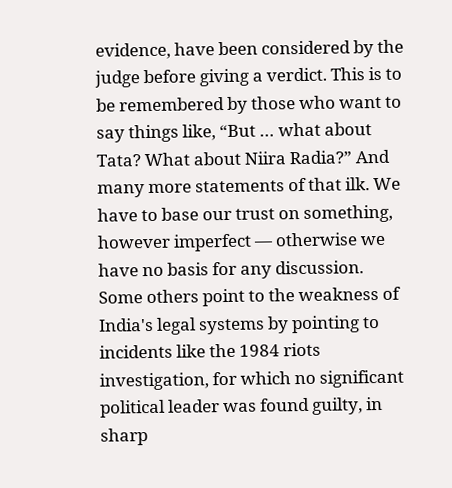evidence, have been considered by the judge before giving a verdict. This is to be remembered by those who want to say things like, “But … what about Tata? What about Niira Radia?” And many more statements of that ilk. We have to base our trust on something, however imperfect — otherwise we have no basis for any discussion. Some others point to the weakness of India's legal systems by pointing to incidents like the 1984 riots investigation, for which no significant political leader was found guilty, in sharp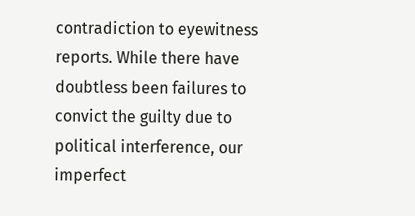contradiction to eyewitness reports. While there have doubtless been failures to convict the guilty due to political interference, our imperfect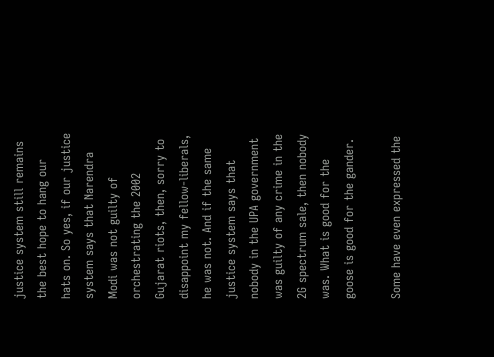justice system still remains the best hope to hang our hats on. So yes, if our justice system says that Narendra Modi was not guilty of orchestrating the 2002 Gujarat riots, then, sorry to disappoint my fellow-liberals, he was not. And if the same justice system says that nobody in the UPA government was guilty of any crime in the 2G spectrum sale, then nobody was. What is good for the goose is good for the gander.

Some have even expressed the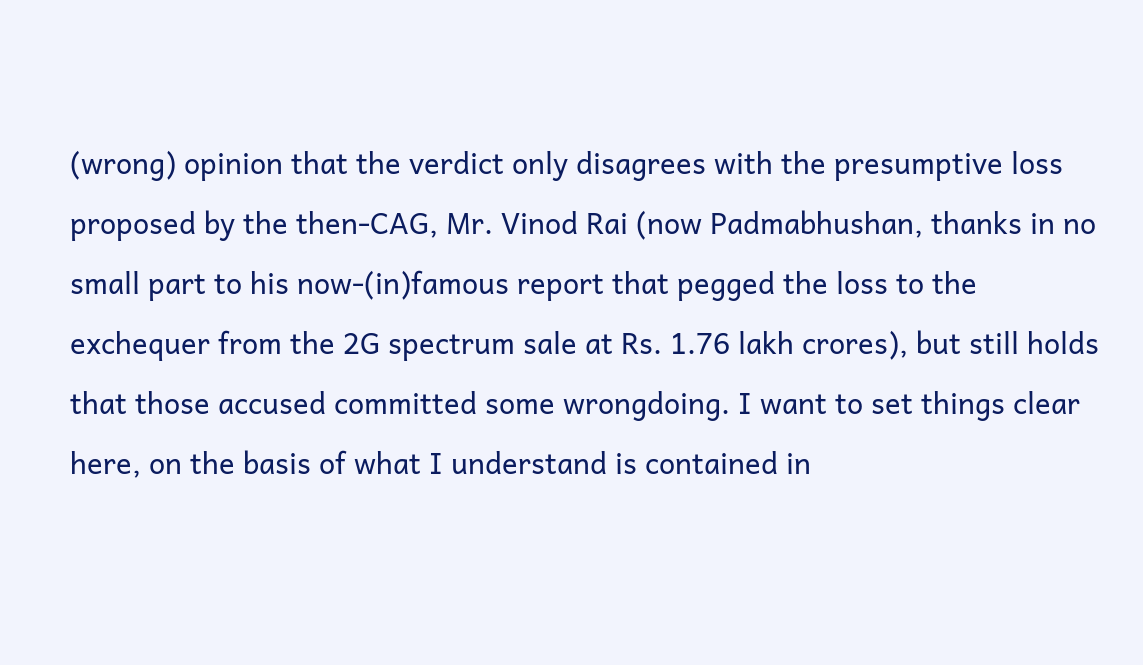(wrong) opinion that the verdict only disagrees with the presumptive loss proposed by the then-CAG, Mr. Vinod Rai (now Padmabhushan, thanks in no small part to his now-(in)famous report that pegged the loss to the exchequer from the 2G spectrum sale at Rs. 1.76 lakh crores), but still holds that those accused committed some wrongdoing. I want to set things clear here, on the basis of what I understand is contained in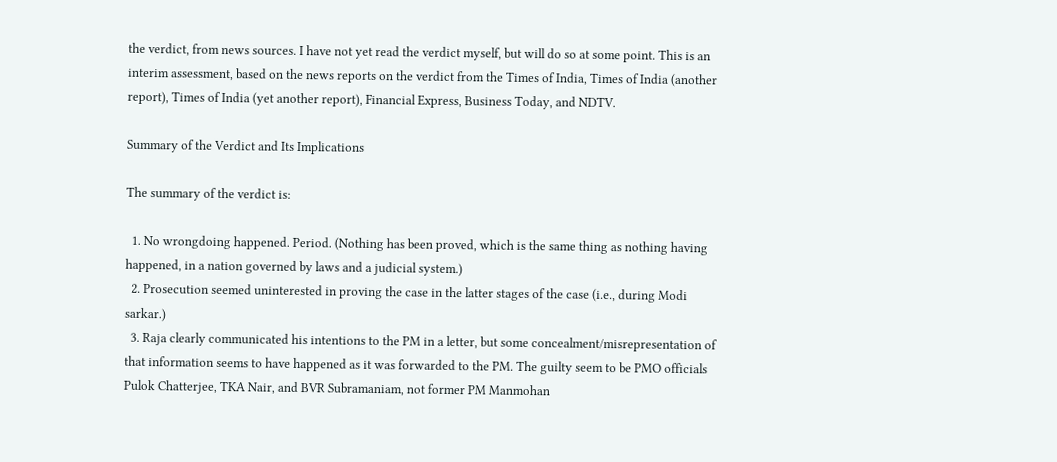the verdict, from news sources. I have not yet read the verdict myself, but will do so at some point. This is an interim assessment, based on the news reports on the verdict from the Times of India, Times of India (another report), Times of India (yet another report), Financial Express, Business Today, and NDTV.

Summary of the Verdict and Its Implications

The summary of the verdict is:

  1. No wrongdoing happened. Period. (Nothing has been proved, which is the same thing as nothing having happened, in a nation governed by laws and a judicial system.)
  2. Prosecution seemed uninterested in proving the case in the latter stages of the case (i.e., during Modi sarkar.)
  3. Raja clearly communicated his intentions to the PM in a letter, but some concealment/misrepresentation of that information seems to have happened as it was forwarded to the PM. The guilty seem to be PMO officials Pulok Chatterjee, TKA Nair, and BVR Subramaniam, not former PM Manmohan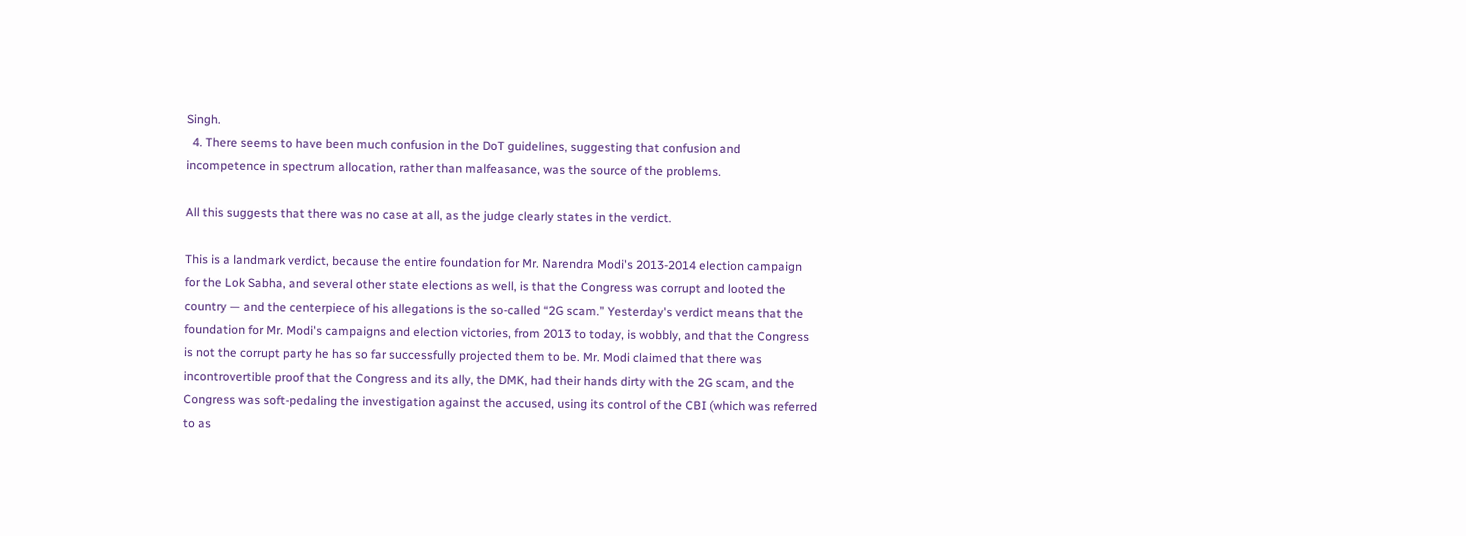Singh.
  4. There seems to have been much confusion in the DoT guidelines, suggesting that confusion and incompetence in spectrum allocation, rather than malfeasance, was the source of the problems.

All this suggests that there was no case at all, as the judge clearly states in the verdict.

This is a landmark verdict, because the entire foundation for Mr. Narendra Modi's 2013-2014 election campaign for the Lok Sabha, and several other state elections as well, is that the Congress was corrupt and looted the country — and the centerpiece of his allegations is the so-called “2G scam.” Yesterday's verdict means that the foundation for Mr. Modi's campaigns and election victories, from 2013 to today, is wobbly, and that the Congress is not the corrupt party he has so far successfully projected them to be. Mr. Modi claimed that there was incontrovertible proof that the Congress and its ally, the DMK, had their hands dirty with the 2G scam, and the Congress was soft-pedaling the investigation against the accused, using its control of the CBI (which was referred to as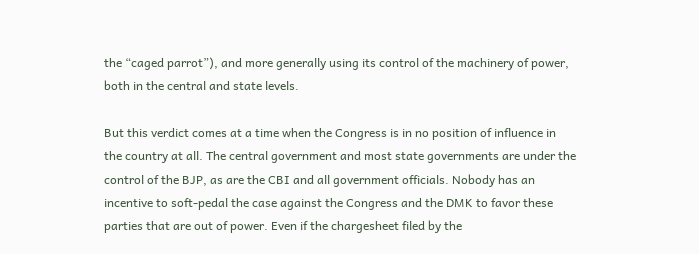the “caged parrot”), and more generally using its control of the machinery of power, both in the central and state levels.

But this verdict comes at a time when the Congress is in no position of influence in the country at all. The central government and most state governments are under the control of the BJP, as are the CBI and all government officials. Nobody has an incentive to soft-pedal the case against the Congress and the DMK to favor these parties that are out of power. Even if the chargesheet filed by the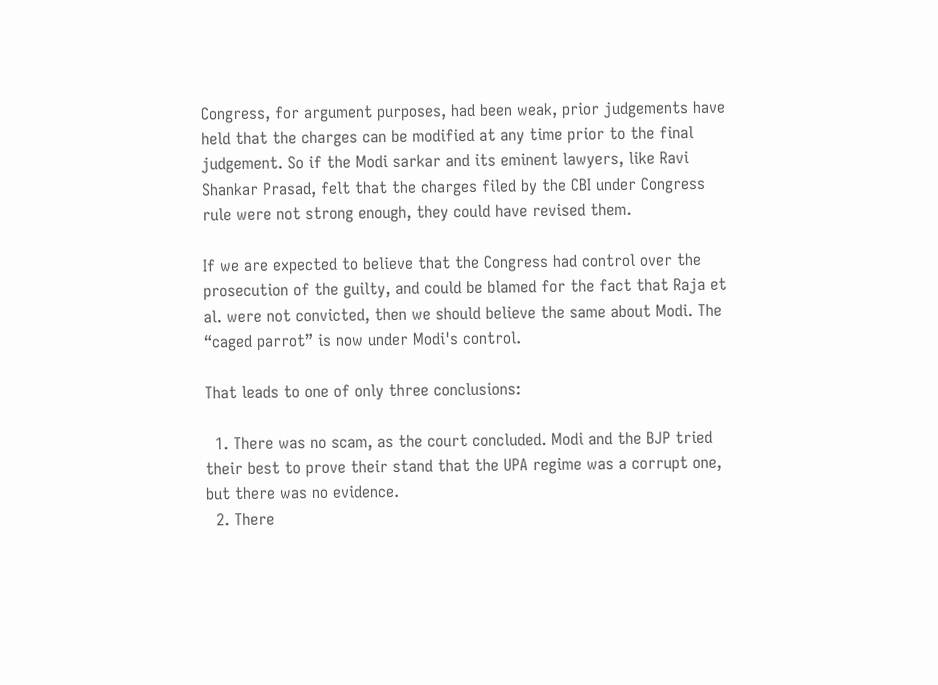Congress, for argument purposes, had been weak, prior judgements have held that the charges can be modified at any time prior to the final judgement. So if the Modi sarkar and its eminent lawyers, like Ravi Shankar Prasad, felt that the charges filed by the CBI under Congress rule were not strong enough, they could have revised them.

If we are expected to believe that the Congress had control over the prosecution of the guilty, and could be blamed for the fact that Raja et al. were not convicted, then we should believe the same about Modi. The “caged parrot” is now under Modi's control.

That leads to one of only three conclusions:

  1. There was no scam, as the court concluded. Modi and the BJP tried their best to prove their stand that the UPA regime was a corrupt one, but there was no evidence.
  2. There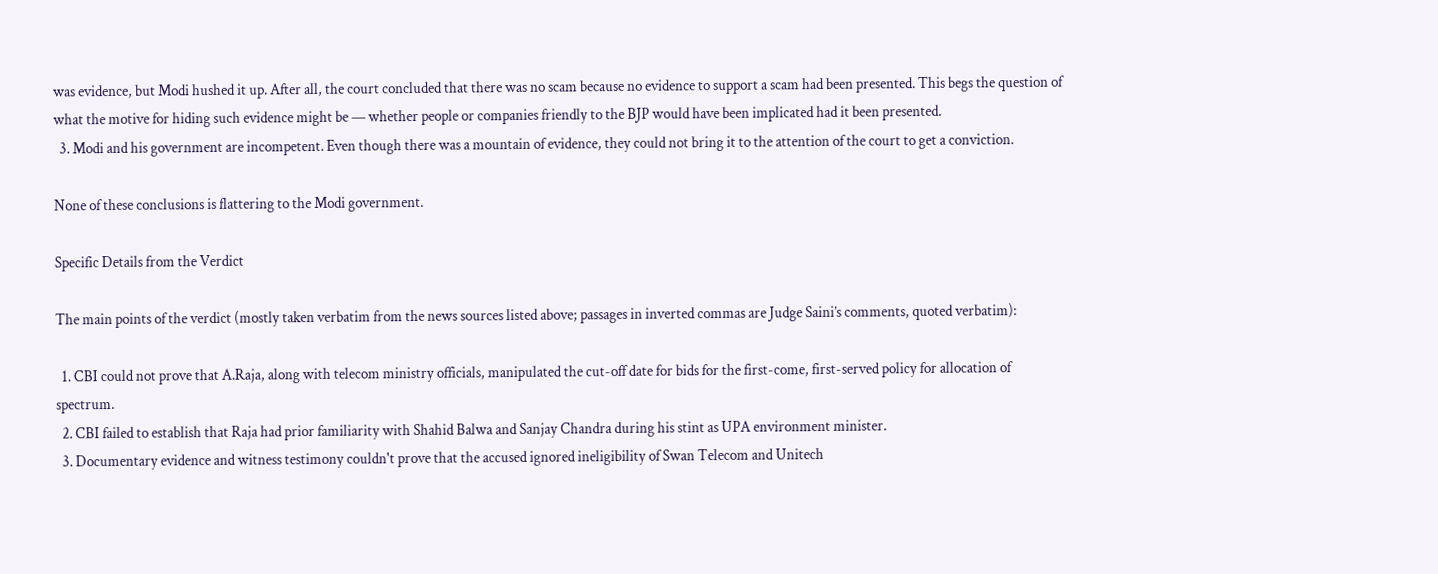was evidence, but Modi hushed it up. After all, the court concluded that there was no scam because no evidence to support a scam had been presented. This begs the question of what the motive for hiding such evidence might be — whether people or companies friendly to the BJP would have been implicated had it been presented.
  3. Modi and his government are incompetent. Even though there was a mountain of evidence, they could not bring it to the attention of the court to get a conviction.

None of these conclusions is flattering to the Modi government.

Specific Details from the Verdict

The main points of the verdict (mostly taken verbatim from the news sources listed above; passages in inverted commas are Judge Saini’s comments, quoted verbatim):

  1. CBI could not prove that A.Raja, along with telecom ministry officials, manipulated the cut-off date for bids for the first-come, first-served policy for allocation of spectrum.
  2. CBI failed to establish that Raja had prior familiarity with Shahid Balwa and Sanjay Chandra during his stint as UPA environment minister.
  3. Documentary evidence and witness testimony couldn't prove that the accused ignored ineligibility of Swan Telecom and Unitech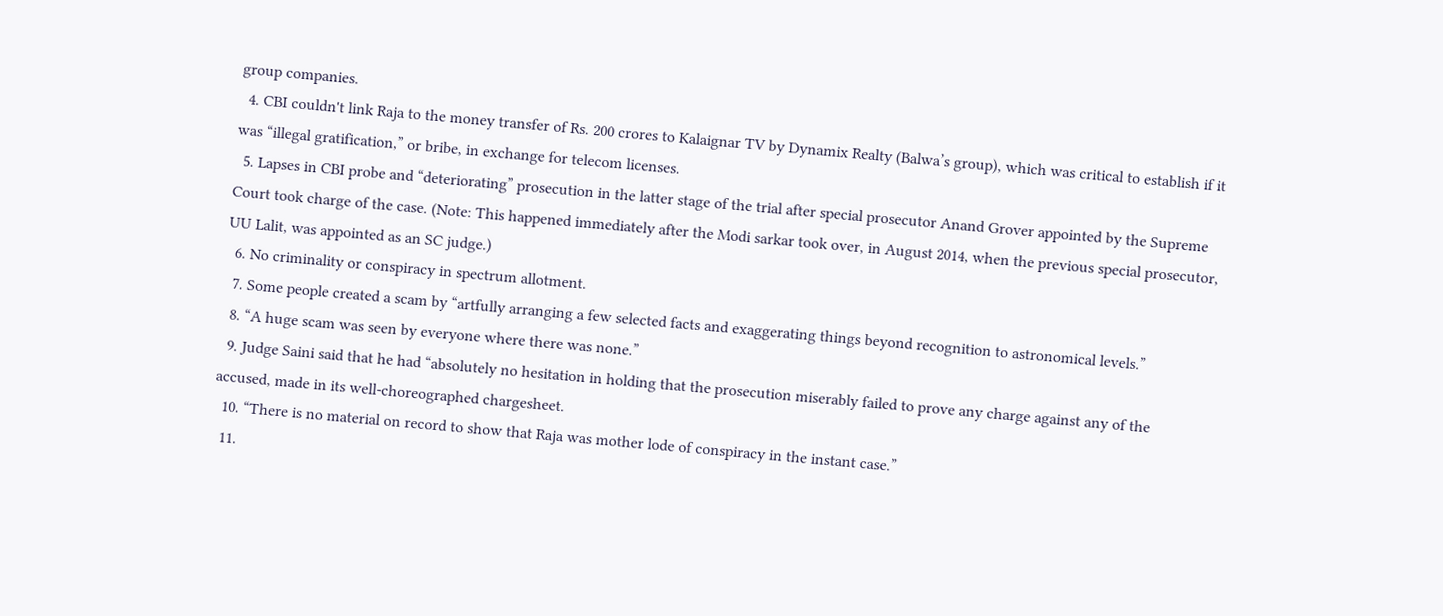group companies.
  4. CBI couldn't link Raja to the money transfer of Rs. 200 crores to Kalaignar TV by Dynamix Realty (Balwa’s group), which was critical to establish if it was “illegal gratification,” or bribe, in exchange for telecom licenses.
  5. Lapses in CBI probe and “deteriorating” prosecution in the latter stage of the trial after special prosecutor Anand Grover appointed by the Supreme Court took charge of the case. (Note: This happened immediately after the Modi sarkar took over, in August 2014, when the previous special prosecutor, UU Lalit, was appointed as an SC judge.)
  6. No criminality or conspiracy in spectrum allotment.
  7. Some people created a scam by “artfully arranging a few selected facts and exaggerating things beyond recognition to astronomical levels.”
  8. “A huge scam was seen by everyone where there was none.”
  9. Judge Saini said that he had “absolutely no hesitation in holding that the prosecution miserably failed to prove any charge against any of the accused, made in its well-choreographed chargesheet.
  10. “There is no material on record to show that Raja was mother lode of conspiracy in the instant case.”
  11.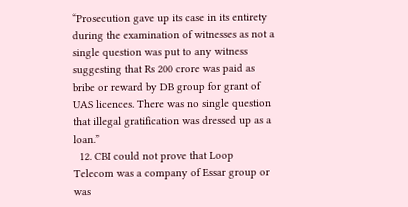“Prosecution gave up its case in its entirety during the examination of witnesses as not a single question was put to any witness suggesting that Rs 200 crore was paid as bribe or reward by DB group for grant of UAS licences. There was no single question that illegal gratification was dressed up as a loan.”
  12. CBI could not prove that Loop Telecom was a company of Essar group or was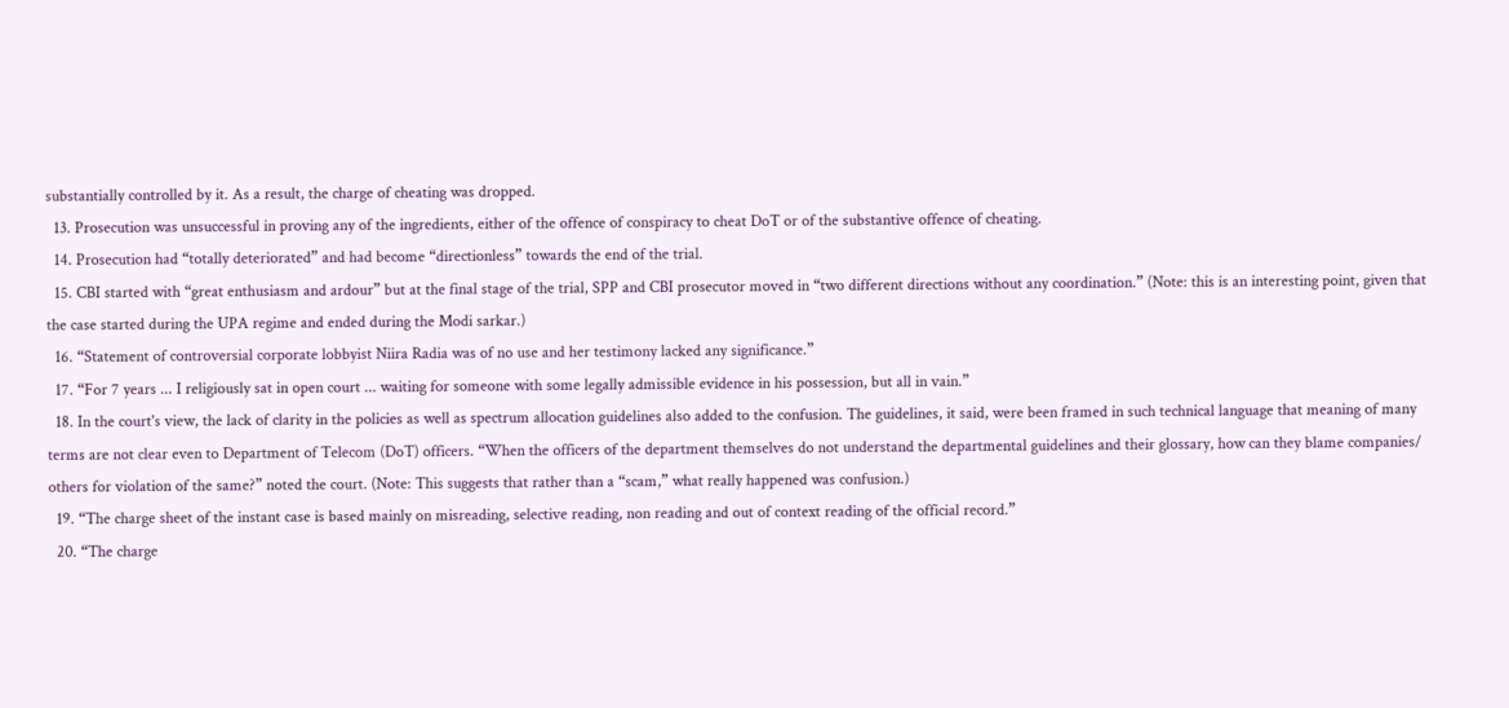substantially controlled by it. As a result, the charge of cheating was dropped.
  13. Prosecution was unsuccessful in proving any of the ingredients, either of the offence of conspiracy to cheat DoT or of the substantive offence of cheating.
  14. Prosecution had “totally deteriorated” and had become “directionless” towards the end of the trial.
  15. CBI started with “great enthusiasm and ardour” but at the final stage of the trial, SPP and CBI prosecutor moved in “two different directions without any coordination.” (Note: this is an interesting point, given that the case started during the UPA regime and ended during the Modi sarkar.)
  16. “Statement of controversial corporate lobbyist Niira Radia was of no use and her testimony lacked any significance.”
  17. “For 7 years ... I religiously sat in open court ... waiting for someone with some legally admissible evidence in his possession, but all in vain.”
  18. In the court's view, the lack of clarity in the policies as well as spectrum allocation guidelines also added to the confusion. The guidelines, it said, were been framed in such technical language that meaning of many terms are not clear even to Department of Telecom (DoT) officers. “When the officers of the department themselves do not understand the departmental guidelines and their glossary, how can they blame companies/ others for violation of the same?” noted the court. (Note: This suggests that rather than a “scam,” what really happened was confusion.)
  19. “The charge sheet of the instant case is based mainly on misreading, selective reading, non reading and out of context reading of the official record.”
  20. “The charge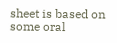sheet is based on some oral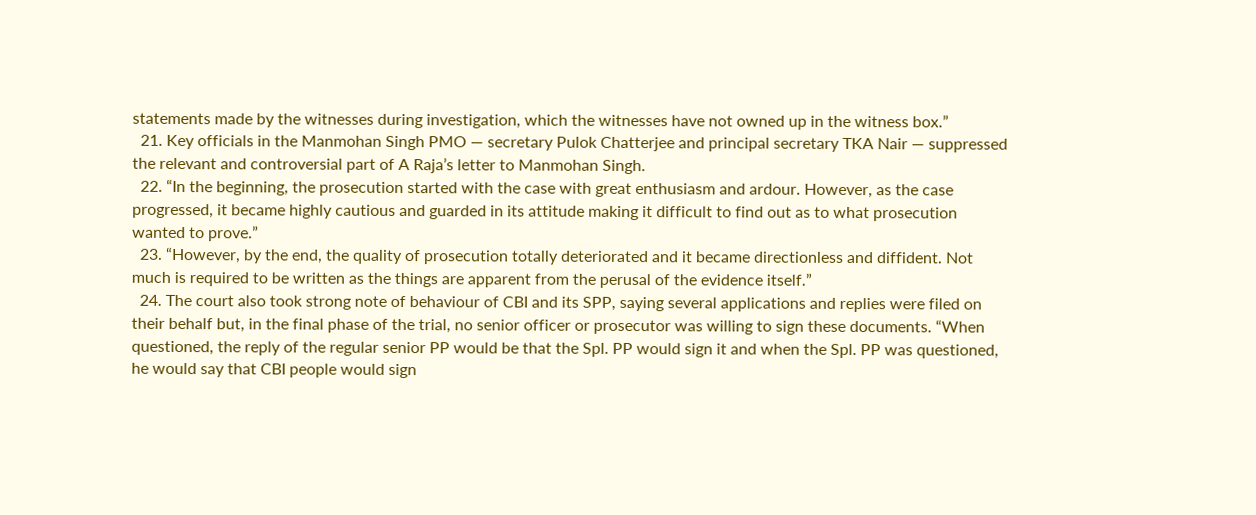statements made by the witnesses during investigation, which the witnesses have not owned up in the witness box.”
  21. Key officials in the Manmohan Singh PMO — secretary Pulok Chatterjee and principal secretary TKA Nair — suppressed the relevant and controversial part of A Raja’s letter to Manmohan Singh.
  22. “In the beginning, the prosecution started with the case with great enthusiasm and ardour. However, as the case progressed, it became highly cautious and guarded in its attitude making it difficult to find out as to what prosecution wanted to prove.”
  23. “However, by the end, the quality of prosecution totally deteriorated and it became directionless and diffident. Not much is required to be written as the things are apparent from the perusal of the evidence itself.”
  24. The court also took strong note of behaviour of CBI and its SPP, saying several applications and replies were filed on their behalf but, in the final phase of the trial, no senior officer or prosecutor was willing to sign these documents. “When questioned, the reply of the regular senior PP would be that the Spl. PP would sign it and when the Spl. PP was questioned, he would say that CBI people would sign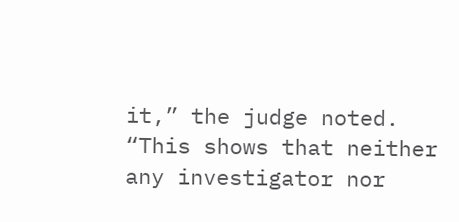it,” the judge noted. “This shows that neither any investigator nor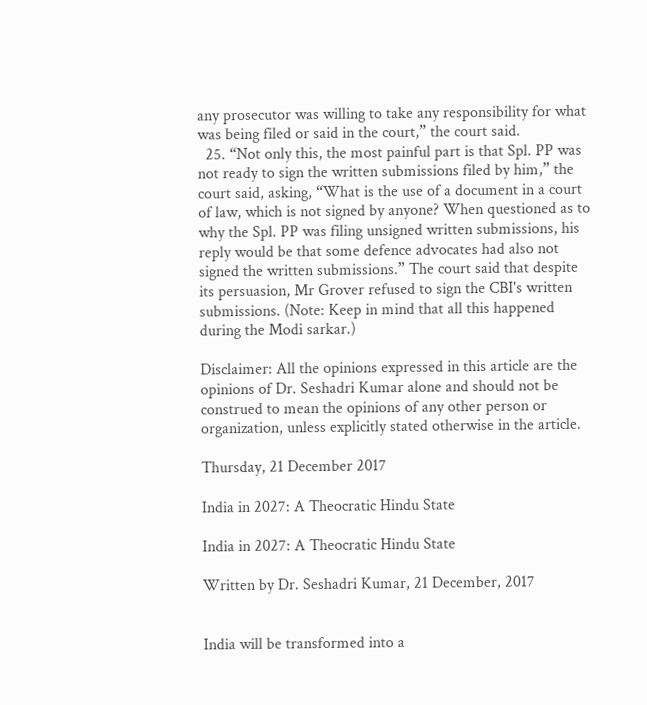any prosecutor was willing to take any responsibility for what was being filed or said in the court,” the court said.
  25. “Not only this, the most painful part is that Spl. PP was not ready to sign the written submissions filed by him,” the court said, asking, “What is the use of a document in a court of law, which is not signed by anyone? When questioned as to why the Spl. PP was filing unsigned written submissions, his reply would be that some defence advocates had also not signed the written submissions.” The court said that despite its persuasion, Mr Grover refused to sign the CBI's written submissions. (Note: Keep in mind that all this happened during the Modi sarkar.)

Disclaimer: All the opinions expressed in this article are the opinions of Dr. Seshadri Kumar alone and should not be construed to mean the opinions of any other person or organization, unless explicitly stated otherwise in the article.

Thursday, 21 December 2017

India in 2027: A Theocratic Hindu State

India in 2027: A Theocratic Hindu State

Written by Dr. Seshadri Kumar, 21 December, 2017


India will be transformed into a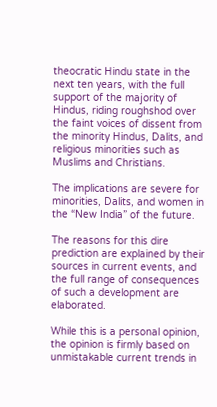theocratic Hindu state in the next ten years, with the full support of the majority of Hindus, riding roughshod over the faint voices of dissent from the minority Hindus, Dalits, and religious minorities such as Muslims and Christians.

The implications are severe for minorities, Dalits, and women in the “New India” of the future.

The reasons for this dire prediction are explained by their sources in current events, and the full range of consequences of such a development are elaborated.

While this is a personal opinion, the opinion is firmly based on unmistakable current trends in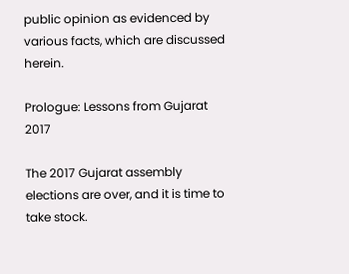public opinion as evidenced by various facts, which are discussed herein.

Prologue: Lessons from Gujarat 2017

The 2017 Gujarat assembly elections are over, and it is time to take stock.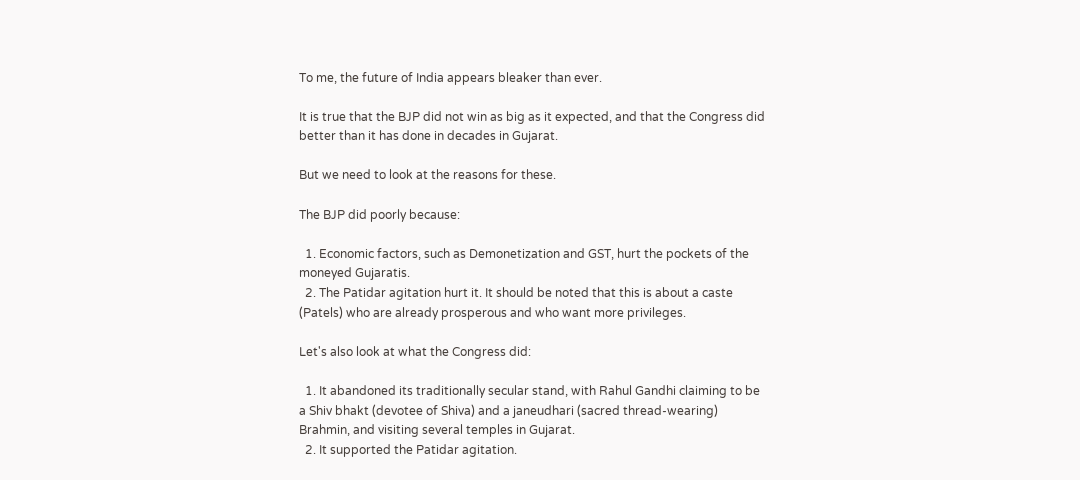To me, the future of India appears bleaker than ever.

It is true that the BJP did not win as big as it expected, and that the Congress did better than it has done in decades in Gujarat.

But we need to look at the reasons for these.

The BJP did poorly because:

  1. Economic factors, such as Demonetization and GST, hurt the pockets of the moneyed Gujaratis.
  2. The Patidar agitation hurt it. It should be noted that this is about a caste (Patels) who are already prosperous and who want more privileges.

Let's also look at what the Congress did:

  1. It abandoned its traditionally secular stand, with Rahul Gandhi claiming to be a Shiv bhakt (devotee of Shiva) and a janeudhari (sacred thread-wearing) Brahmin, and visiting several temples in Gujarat.
  2. It supported the Patidar agitation.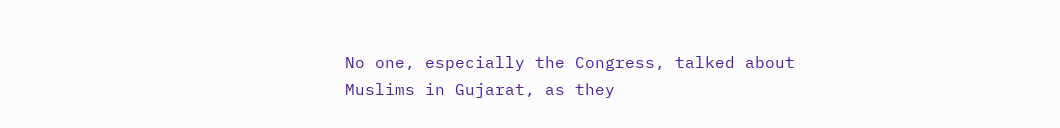No one, especially the Congress, talked about Muslims in Gujarat, as they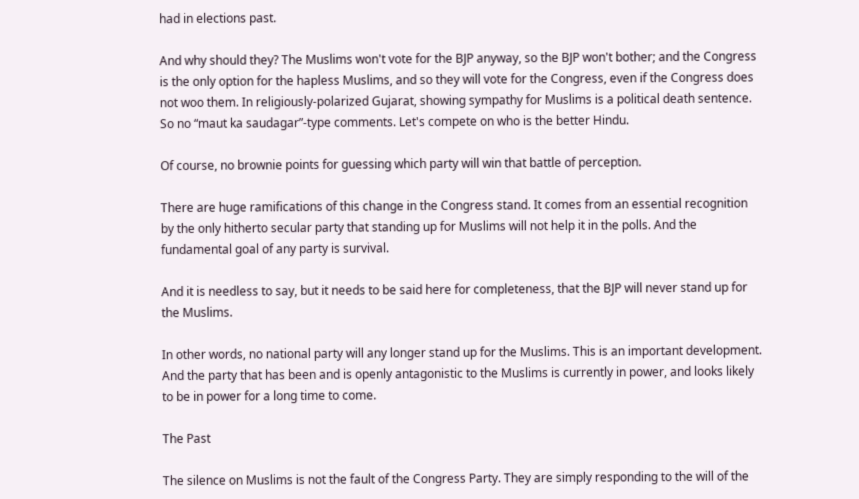had in elections past.

And why should they? The Muslims won't vote for the BJP anyway, so the BJP won't bother; and the Congress is the only option for the hapless Muslims, and so they will vote for the Congress, even if the Congress does not woo them. In religiously-polarized Gujarat, showing sympathy for Muslims is a political death sentence. So no “maut ka saudagar”-type comments. Let's compete on who is the better Hindu.

Of course, no brownie points for guessing which party will win that battle of perception.

There are huge ramifications of this change in the Congress stand. It comes from an essential recognition by the only hitherto secular party that standing up for Muslims will not help it in the polls. And the fundamental goal of any party is survival.

And it is needless to say, but it needs to be said here for completeness, that the BJP will never stand up for the Muslims.

In other words, no national party will any longer stand up for the Muslims. This is an important development. And the party that has been and is openly antagonistic to the Muslims is currently in power, and looks likely to be in power for a long time to come.

The Past

The silence on Muslims is not the fault of the Congress Party. They are simply responding to the will of the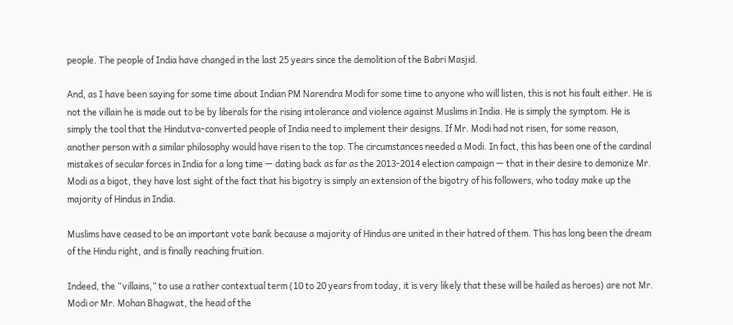people. The people of India have changed in the last 25 years since the demolition of the Babri Masjid.

And, as I have been saying for some time about Indian PM Narendra Modi for some time to anyone who will listen, this is not his fault either. He is not the villain he is made out to be by liberals for the rising intolerance and violence against Muslims in India. He is simply the symptom. He is simply the tool that the Hindutva-converted people of India need to implement their designs. If Mr. Modi had not risen, for some reason, another person with a similar philosophy would have risen to the top. The circumstances needed a Modi. In fact, this has been one of the cardinal mistakes of secular forces in India for a long time — dating back as far as the 2013-2014 election campaign — that in their desire to demonize Mr. Modi as a bigot, they have lost sight of the fact that his bigotry is simply an extension of the bigotry of his followers, who today make up the majority of Hindus in India.

Muslims have ceased to be an important vote bank because a majority of Hindus are united in their hatred of them. This has long been the dream of the Hindu right, and is finally reaching fruition.

Indeed, the “villains,” to use a rather contextual term (10 to 20 years from today, it is very likely that these will be hailed as heroes) are not Mr. Modi or Mr. Mohan Bhagwat, the head of the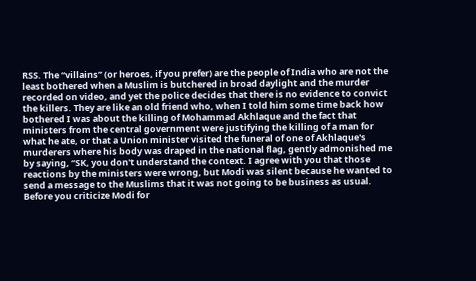RSS. The “villains” (or heroes, if you prefer) are the people of India who are not the least bothered when a Muslim is butchered in broad daylight and the murder recorded on video, and yet the police decides that there is no evidence to convict the killers. They are like an old friend who, when I told him some time back how bothered I was about the killing of Mohammad Akhlaque and the fact that ministers from the central government were justifying the killing of a man for what he ate, or that a Union minister visited the funeral of one of Akhlaque's murderers where his body was draped in the national flag, gently admonished me by saying, “SK, you don't understand the context. I agree with you that those reactions by the ministers were wrong, but Modi was silent because he wanted to send a message to the Muslims that it was not going to be business as usual. Before you criticize Modi for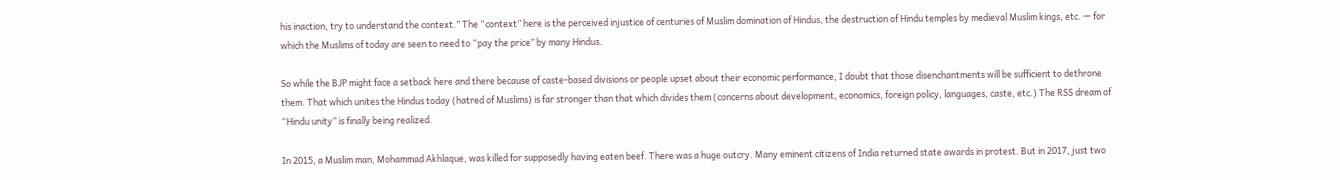his inaction, try to understand the context.” The “context” here is the perceived injustice of centuries of Muslim domination of Hindus, the destruction of Hindu temples by medieval Muslim kings, etc. — for which the Muslims of today are seen to need to “pay the price” by many Hindus.

So while the BJP might face a setback here and there because of caste-based divisions or people upset about their economic performance, I doubt that those disenchantments will be sufficient to dethrone them. That which unites the Hindus today (hatred of Muslims) is far stronger than that which divides them (concerns about development, economics, foreign policy, languages, caste, etc.) The RSS dream of “Hindu unity” is finally being realized.

In 2015, a Muslim man, Mohammad Akhlaque, was killed for supposedly having eaten beef. There was a huge outcry. Many eminent citizens of India returned state awards in protest. But in 2017, just two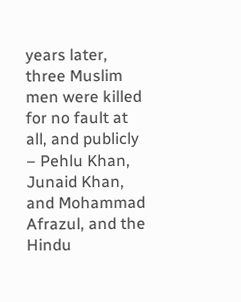years later, three Muslim men were killed for no fault at all, and publicly – Pehlu Khan, Junaid Khan, and Mohammad Afrazul, and the Hindu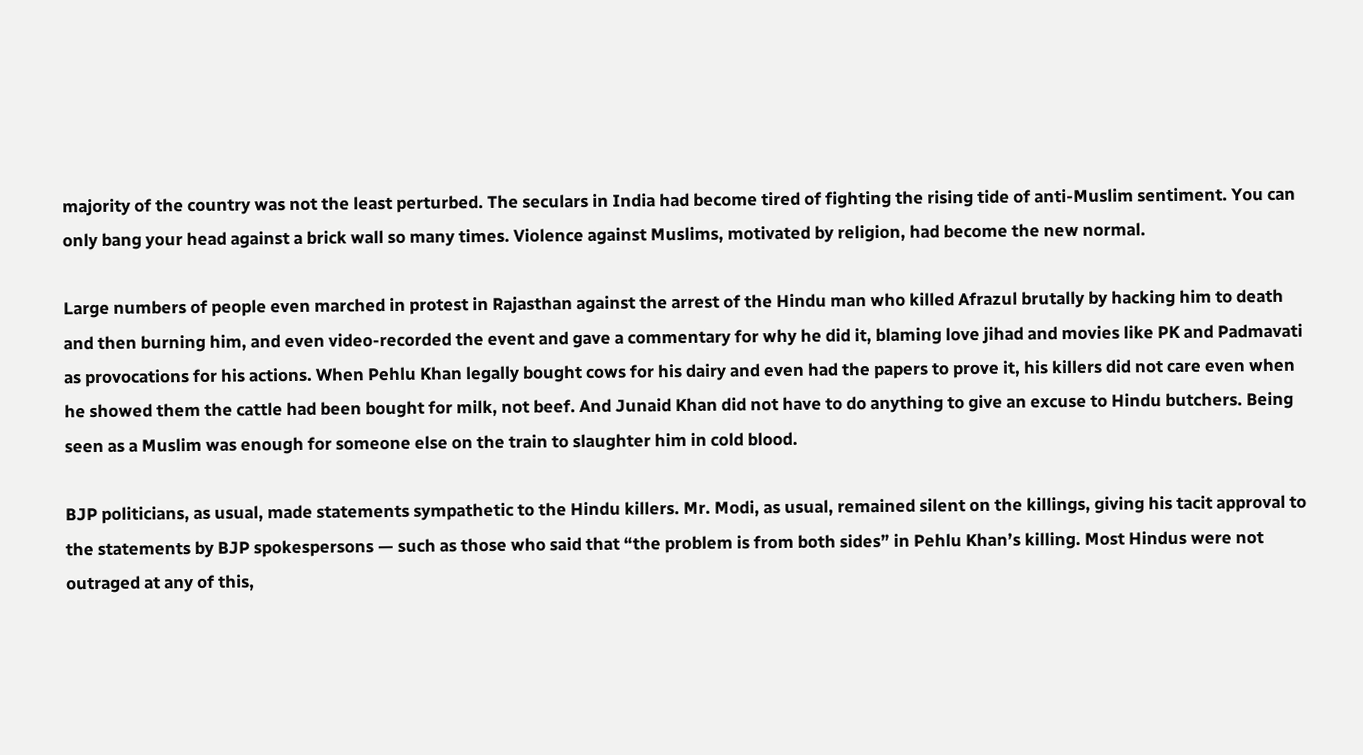majority of the country was not the least perturbed. The seculars in India had become tired of fighting the rising tide of anti-Muslim sentiment. You can only bang your head against a brick wall so many times. Violence against Muslims, motivated by religion, had become the new normal.

Large numbers of people even marched in protest in Rajasthan against the arrest of the Hindu man who killed Afrazul brutally by hacking him to death and then burning him, and even video-recorded the event and gave a commentary for why he did it, blaming love jihad and movies like PK and Padmavati as provocations for his actions. When Pehlu Khan legally bought cows for his dairy and even had the papers to prove it, his killers did not care even when he showed them the cattle had been bought for milk, not beef. And Junaid Khan did not have to do anything to give an excuse to Hindu butchers. Being seen as a Muslim was enough for someone else on the train to slaughter him in cold blood.

BJP politicians, as usual, made statements sympathetic to the Hindu killers. Mr. Modi, as usual, remained silent on the killings, giving his tacit approval to the statements by BJP spokespersons — such as those who said that “the problem is from both sides” in Pehlu Khan’s killing. Most Hindus were not outraged at any of this,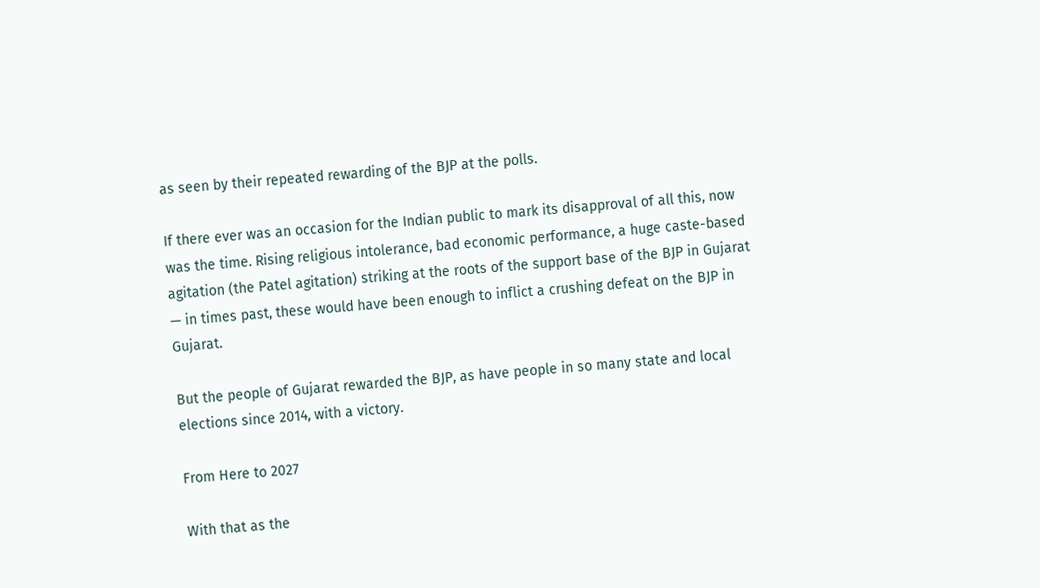as seen by their repeated rewarding of the BJP at the polls.

If there ever was an occasion for the Indian public to mark its disapproval of all this, now was the time. Rising religious intolerance, bad economic performance, a huge caste-based agitation (the Patel agitation) striking at the roots of the support base of the BJP in Gujarat — in times past, these would have been enough to inflict a crushing defeat on the BJP in Gujarat.

But the people of Gujarat rewarded the BJP, as have people in so many state and local elections since 2014, with a victory.

From Here to 2027

With that as the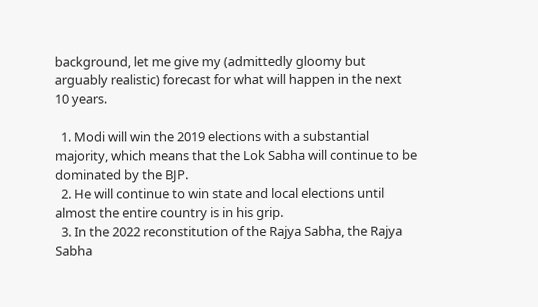background, let me give my (admittedly gloomy but arguably realistic) forecast for what will happen in the next 10 years.

  1. Modi will win the 2019 elections with a substantial majority, which means that the Lok Sabha will continue to be dominated by the BJP.
  2. He will continue to win state and local elections until almost the entire country is in his grip.
  3. In the 2022 reconstitution of the Rajya Sabha, the Rajya Sabha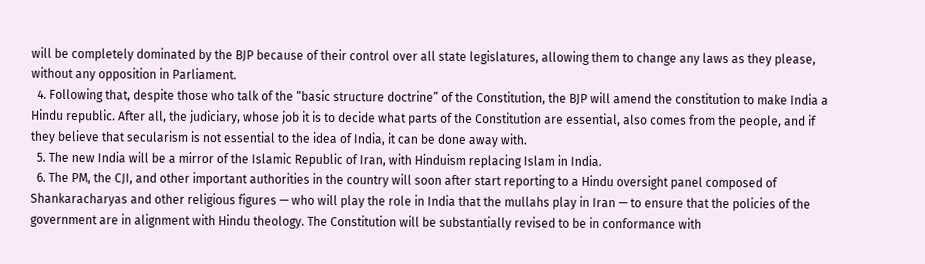will be completely dominated by the BJP because of their control over all state legislatures, allowing them to change any laws as they please, without any opposition in Parliament.
  4. Following that, despite those who talk of the “basic structure doctrine” of the Constitution, the BJP will amend the constitution to make India a Hindu republic. After all, the judiciary, whose job it is to decide what parts of the Constitution are essential, also comes from the people, and if they believe that secularism is not essential to the idea of India, it can be done away with.
  5. The new India will be a mirror of the Islamic Republic of Iran, with Hinduism replacing Islam in India.
  6. The PM, the CJI, and other important authorities in the country will soon after start reporting to a Hindu oversight panel composed of Shankaracharyas and other religious figures — who will play the role in India that the mullahs play in Iran — to ensure that the policies of the government are in alignment with Hindu theology. The Constitution will be substantially revised to be in conformance with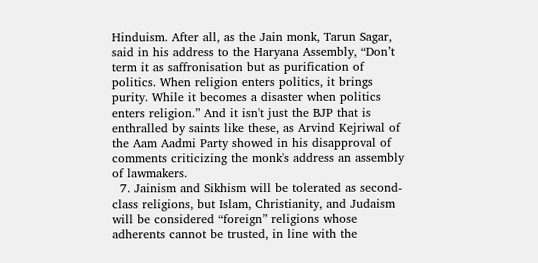Hinduism. After all, as the Jain monk, Tarun Sagar, said in his address to the Haryana Assembly, “Don’t term it as saffronisation but as purification of politics. When religion enters politics, it brings purity. While it becomes a disaster when politics enters religion.” And it isn't just the BJP that is enthralled by saints like these, as Arvind Kejriwal of the Aam Aadmi Party showed in his disapproval of comments criticizing the monk's address an assembly of lawmakers.
  7. Jainism and Sikhism will be tolerated as second-class religions, but Islam, Christianity, and Judaism will be considered “foreign” religions whose adherents cannot be trusted, in line with the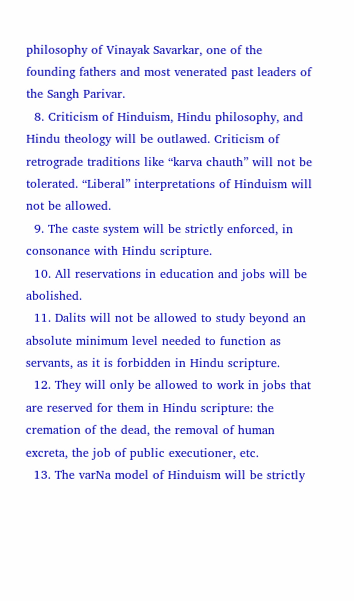philosophy of Vinayak Savarkar, one of the founding fathers and most venerated past leaders of the Sangh Parivar.
  8. Criticism of Hinduism, Hindu philosophy, and Hindu theology will be outlawed. Criticism of retrograde traditions like “karva chauth” will not be tolerated. “Liberal” interpretations of Hinduism will not be allowed.
  9. The caste system will be strictly enforced, in consonance with Hindu scripture.
  10. All reservations in education and jobs will be abolished.
  11. Dalits will not be allowed to study beyond an absolute minimum level needed to function as servants, as it is forbidden in Hindu scripture.
  12. They will only be allowed to work in jobs that are reserved for them in Hindu scripture: the cremation of the dead, the removal of human excreta, the job of public executioner, etc.
  13. The varNa model of Hinduism will be strictly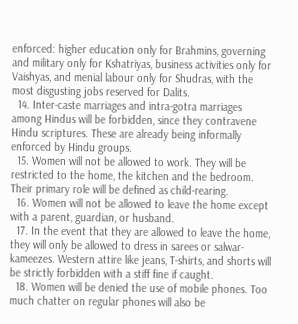enforced: higher education only for Brahmins, governing and military only for Kshatriyas, business activities only for Vaishyas, and menial labour only for Shudras, with the most disgusting jobs reserved for Dalits.
  14. Inter-caste marriages and intra-gotra marriages among Hindus will be forbidden, since they contravene Hindu scriptures. These are already being informally enforced by Hindu groups.
  15. Women will not be allowed to work. They will be restricted to the home, the kitchen and the bedroom. Their primary role will be defined as child-rearing.
  16. Women will not be allowed to leave the home except with a parent, guardian, or husband.
  17. In the event that they are allowed to leave the home, they will only be allowed to dress in sarees or salwar-kameezes. Western attire like jeans, T-shirts, and shorts will be strictly forbidden with a stiff fine if caught.
  18. Women will be denied the use of mobile phones. Too much chatter on regular phones will also be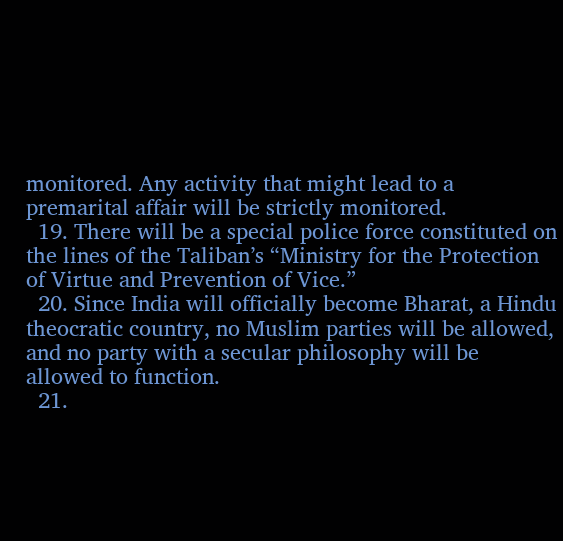monitored. Any activity that might lead to a premarital affair will be strictly monitored.
  19. There will be a special police force constituted on the lines of the Taliban’s “Ministry for the Protection of Virtue and Prevention of Vice.”
  20. Since India will officially become Bharat, a Hindu theocratic country, no Muslim parties will be allowed, and no party with a secular philosophy will be allowed to function.
  21.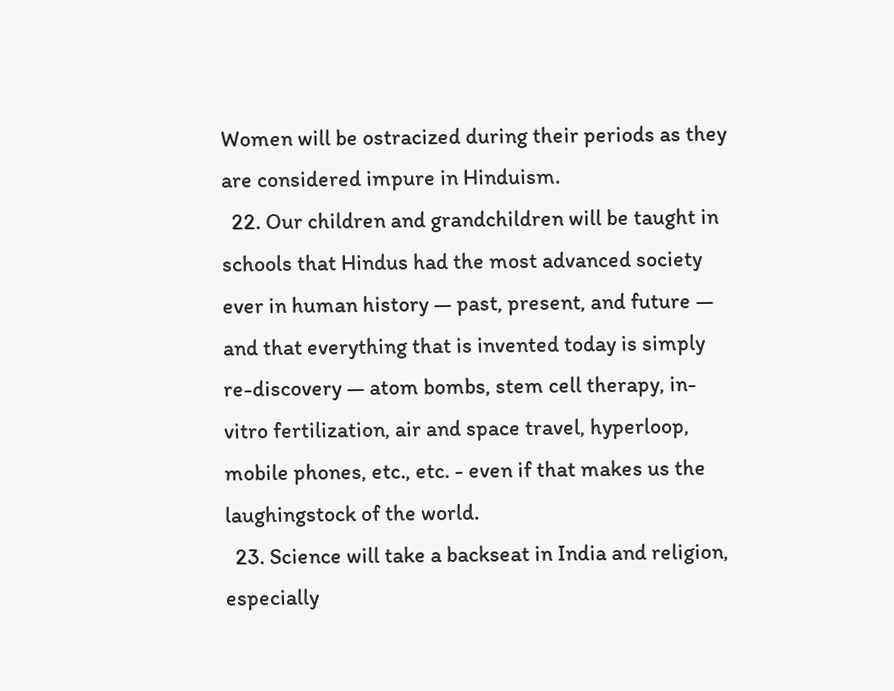Women will be ostracized during their periods as they are considered impure in Hinduism.
  22. Our children and grandchildren will be taught in schools that Hindus had the most advanced society ever in human history — past, present, and future — and that everything that is invented today is simply re-discovery — atom bombs, stem cell therapy, in-vitro fertilization, air and space travel, hyperloop, mobile phones, etc., etc. - even if that makes us the laughingstock of the world.
  23. Science will take a backseat in India and religion, especially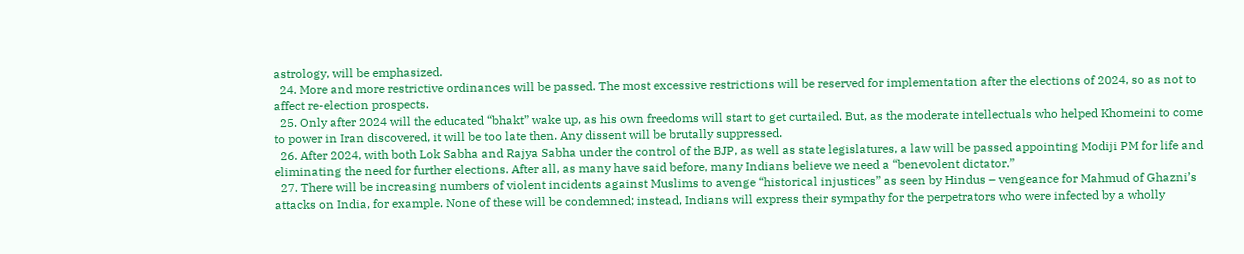astrology, will be emphasized.
  24. More and more restrictive ordinances will be passed. The most excessive restrictions will be reserved for implementation after the elections of 2024, so as not to affect re-election prospects.
  25. Only after 2024 will the educated “bhakt” wake up, as his own freedoms will start to get curtailed. But, as the moderate intellectuals who helped Khomeini to come to power in Iran discovered, it will be too late then. Any dissent will be brutally suppressed.
  26. After 2024, with both Lok Sabha and Rajya Sabha under the control of the BJP, as well as state legislatures, a law will be passed appointing Modiji PM for life and eliminating the need for further elections. After all, as many have said before, many Indians believe we need a “benevolent dictator.”
  27. There will be increasing numbers of violent incidents against Muslims to avenge “historical injustices” as seen by Hindus – vengeance for Mahmud of Ghazni’s attacks on India, for example. None of these will be condemned; instead, Indians will express their sympathy for the perpetrators who were infected by a wholly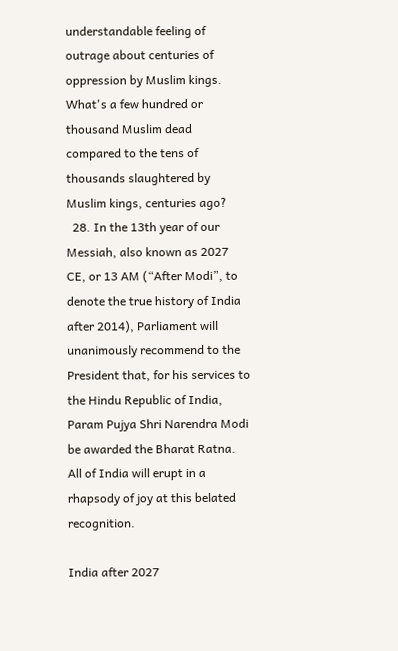understandable feeling of outrage about centuries of oppression by Muslim kings. What's a few hundred or thousand Muslim dead compared to the tens of thousands slaughtered by Muslim kings, centuries ago?
  28. In the 13th year of our Messiah, also known as 2027 CE, or 13 AM (“After Modi”, to denote the true history of India after 2014), Parliament will unanimously recommend to the President that, for his services to the Hindu Republic of India, Param Pujya Shri Narendra Modi be awarded the Bharat Ratna. All of India will erupt in a rhapsody of joy at this belated recognition.

India after 2027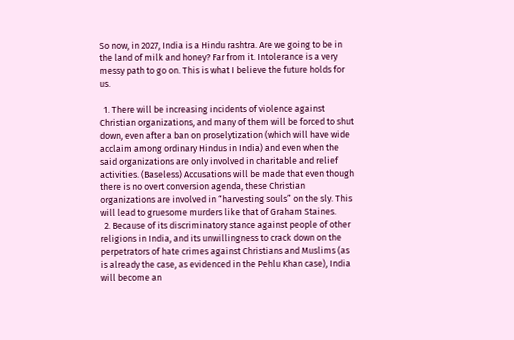So now, in 2027, India is a Hindu rashtra. Are we going to be in the land of milk and honey? Far from it. Intolerance is a very messy path to go on. This is what I believe the future holds for us.

  1. There will be increasing incidents of violence against Christian organizations, and many of them will be forced to shut down, even after a ban on proselytization (which will have wide acclaim among ordinary Hindus in India) and even when the said organizations are only involved in charitable and relief activities. (Baseless) Accusations will be made that even though there is no overt conversion agenda, these Christian organizations are involved in “harvesting souls” on the sly. This will lead to gruesome murders like that of Graham Staines.
  2. Because of its discriminatory stance against people of other religions in India, and its unwillingness to crack down on the perpetrators of hate crimes against Christians and Muslims (as is already the case, as evidenced in the Pehlu Khan case), India will become an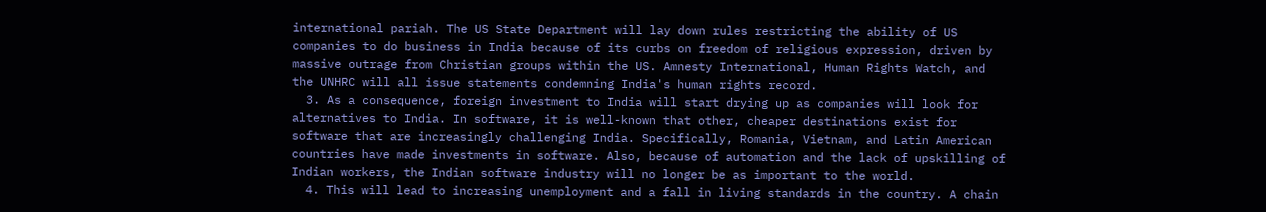international pariah. The US State Department will lay down rules restricting the ability of US companies to do business in India because of its curbs on freedom of religious expression, driven by massive outrage from Christian groups within the US. Amnesty International, Human Rights Watch, and the UNHRC will all issue statements condemning India's human rights record.
  3. As a consequence, foreign investment to India will start drying up as companies will look for alternatives to India. In software, it is well-known that other, cheaper destinations exist for software that are increasingly challenging India. Specifically, Romania, Vietnam, and Latin American countries have made investments in software. Also, because of automation and the lack of upskilling of Indian workers, the Indian software industry will no longer be as important to the world.
  4. This will lead to increasing unemployment and a fall in living standards in the country. A chain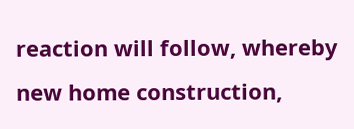reaction will follow, whereby new home construction,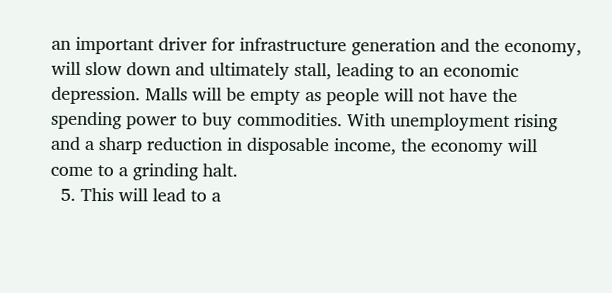an important driver for infrastructure generation and the economy, will slow down and ultimately stall, leading to an economic depression. Malls will be empty as people will not have the spending power to buy commodities. With unemployment rising and a sharp reduction in disposable income, the economy will come to a grinding halt.
  5. This will lead to a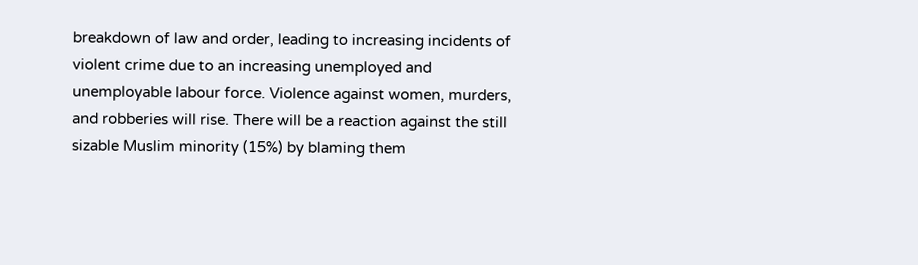breakdown of law and order, leading to increasing incidents of violent crime due to an increasing unemployed and unemployable labour force. Violence against women, murders, and robberies will rise. There will be a reaction against the still sizable Muslim minority (15%) by blaming them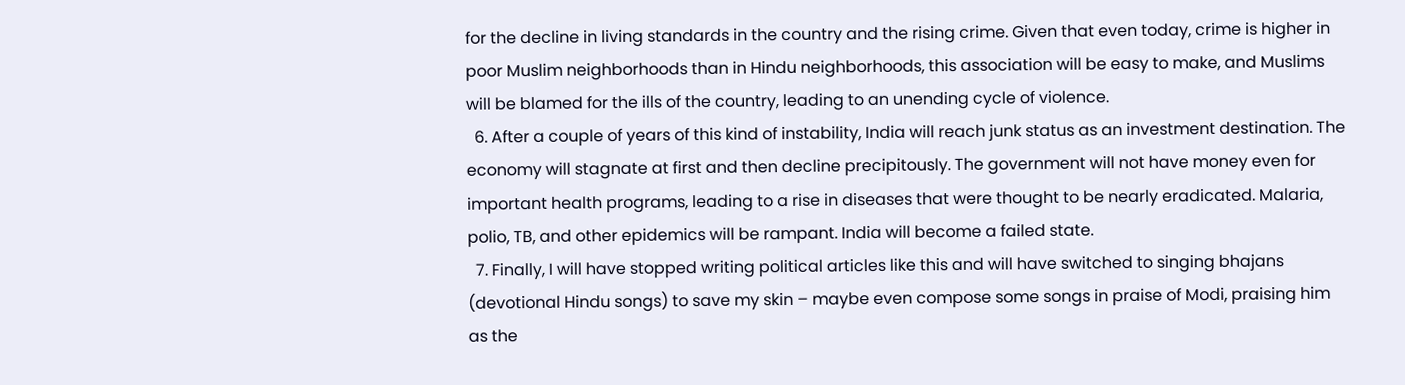for the decline in living standards in the country and the rising crime. Given that even today, crime is higher in poor Muslim neighborhoods than in Hindu neighborhoods, this association will be easy to make, and Muslims will be blamed for the ills of the country, leading to an unending cycle of violence.
  6. After a couple of years of this kind of instability, India will reach junk status as an investment destination. The economy will stagnate at first and then decline precipitously. The government will not have money even for important health programs, leading to a rise in diseases that were thought to be nearly eradicated. Malaria, polio, TB, and other epidemics will be rampant. India will become a failed state.
  7. Finally, I will have stopped writing political articles like this and will have switched to singing bhajans (devotional Hindu songs) to save my skin – maybe even compose some songs in praise of Modi, praising him as the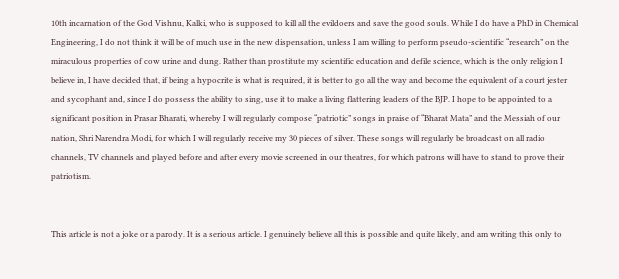10th incarnation of the God Vishnu, Kalki, who is supposed to kill all the evildoers and save the good souls. While I do have a PhD in Chemical Engineering, I do not think it will be of much use in the new dispensation, unless I am willing to perform pseudo-scientific “research” on the miraculous properties of cow urine and dung. Rather than prostitute my scientific education and defile science, which is the only religion I believe in, I have decided that, if being a hypocrite is what is required, it is better to go all the way and become the equivalent of a court jester and sycophant and, since I do possess the ability to sing, use it to make a living flattering leaders of the BJP. I hope to be appointed to a significant position in Prasar Bharati, whereby I will regularly compose “patriotic” songs in praise of “Bharat Mata” and the Messiah of our nation, Shri Narendra Modi, for which I will regularly receive my 30 pieces of silver. These songs will regularly be broadcast on all radio channels, TV channels and played before and after every movie screened in our theatres, for which patrons will have to stand to prove their patriotism.


This article is not a joke or a parody. It is a serious article. I genuinely believe all this is possible and quite likely, and am writing this only to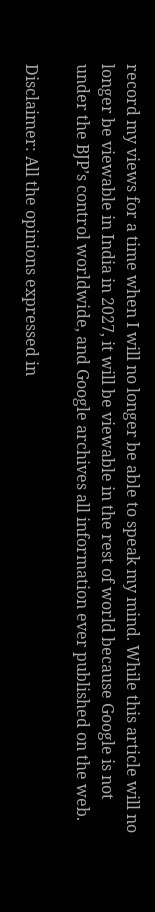record my views for a time when I will no longer be able to speak my mind. While this article will no longer be viewable in India in 2027, it will be viewable in the rest of world because Google is not under the BJP’s control worldwide, and Google archives all information ever published on the web.

Disclaimer: All the opinions expressed in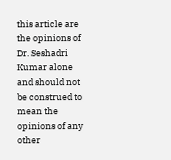this article are the opinions of Dr. Seshadri Kumar alone and should not be construed to mean the opinions of any other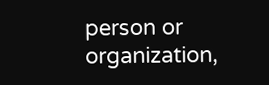person or organization,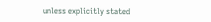unless explicitly stated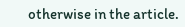otherwise in the article.